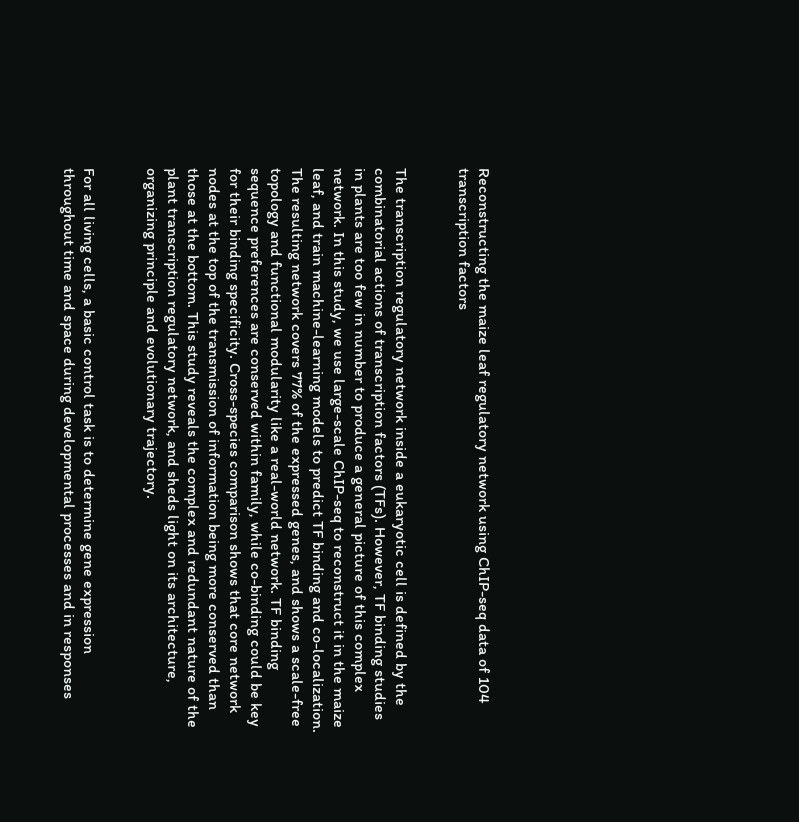Reconstructing the maize leaf regulatory network using ChIP-seq data of 104 transcription factors


The transcription regulatory network inside a eukaryotic cell is defined by the combinatorial actions of transcription factors (TFs). However, TF binding studies in plants are too few in number to produce a general picture of this complex network. In this study, we use large-scale ChIP-seq to reconstruct it in the maize leaf, and train machine-learning models to predict TF binding and co-localization. The resulting network covers 77% of the expressed genes, and shows a scale-free topology and functional modularity like a real-world network. TF binding sequence preferences are conserved within family, while co-binding could be key for their binding specificity. Cross-species comparison shows that core network nodes at the top of the transmission of information being more conserved than those at the bottom. This study reveals the complex and redundant nature of the plant transcription regulatory network, and sheds light on its architecture, organizing principle and evolutionary trajectory.


For all living cells, a basic control task is to determine gene expression throughout time and space during developmental processes and in responses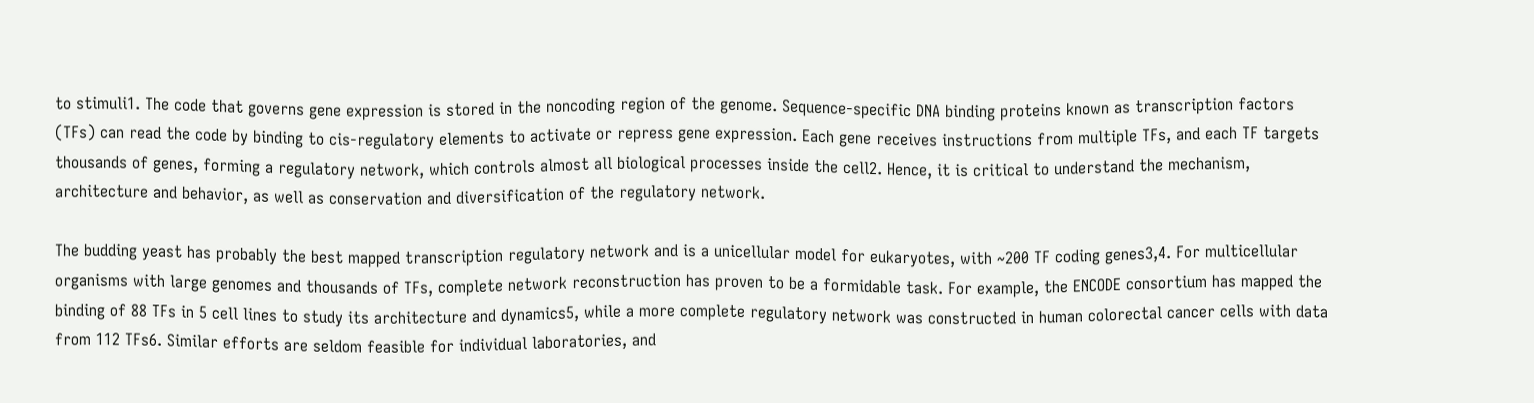to stimuli1. The code that governs gene expression is stored in the noncoding region of the genome. Sequence-specific DNA binding proteins known as transcription factors (TFs) can read the code by binding to cis-regulatory elements to activate or repress gene expression. Each gene receives instructions from multiple TFs, and each TF targets thousands of genes, forming a regulatory network, which controls almost all biological processes inside the cell2. Hence, it is critical to understand the mechanism, architecture and behavior, as well as conservation and diversification of the regulatory network.

The budding yeast has probably the best mapped transcription regulatory network and is a unicellular model for eukaryotes, with ~200 TF coding genes3,4. For multicellular organisms with large genomes and thousands of TFs, complete network reconstruction has proven to be a formidable task. For example, the ENCODE consortium has mapped the binding of 88 TFs in 5 cell lines to study its architecture and dynamics5, while a more complete regulatory network was constructed in human colorectal cancer cells with data from 112 TFs6. Similar efforts are seldom feasible for individual laboratories, and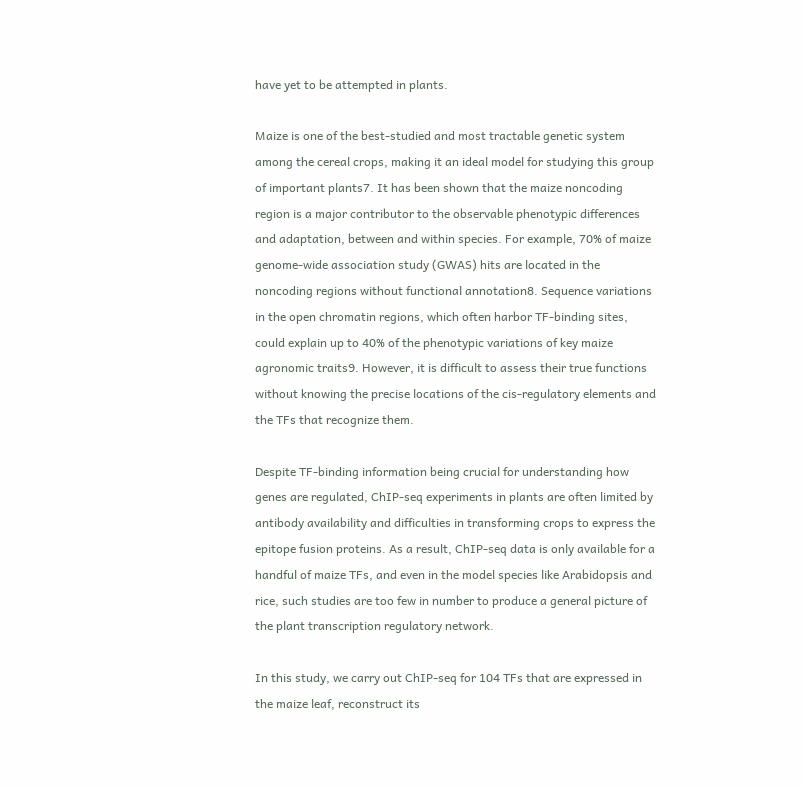have yet to be attempted in plants.

Maize is one of the best-studied and most tractable genetic system among the cereal crops, making it an ideal model for studying this group of important plants7. It has been shown that the maize noncoding region is a major contributor to the observable phenotypic differences and adaptation, between and within species. For example, 70% of maize genome-wide association study (GWAS) hits are located in the noncoding regions without functional annotation8. Sequence variations in the open chromatin regions, which often harbor TF-binding sites, could explain up to 40% of the phenotypic variations of key maize agronomic traits9. However, it is difficult to assess their true functions without knowing the precise locations of the cis-regulatory elements and the TFs that recognize them.

Despite TF-binding information being crucial for understanding how genes are regulated, ChIP-seq experiments in plants are often limited by antibody availability and difficulties in transforming crops to express the epitope fusion proteins. As a result, ChIP-seq data is only available for a handful of maize TFs, and even in the model species like Arabidopsis and rice, such studies are too few in number to produce a general picture of the plant transcription regulatory network.

In this study, we carry out ChIP-seq for 104 TFs that are expressed in the maize leaf, reconstruct its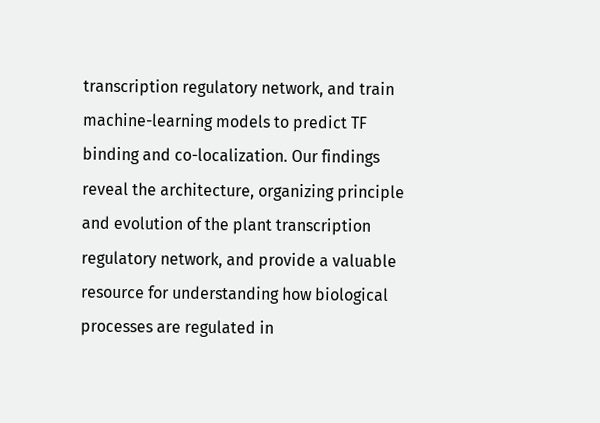transcription regulatory network, and train machine-learning models to predict TF binding and co-localization. Our findings reveal the architecture, organizing principle and evolution of the plant transcription regulatory network, and provide a valuable resource for understanding how biological processes are regulated in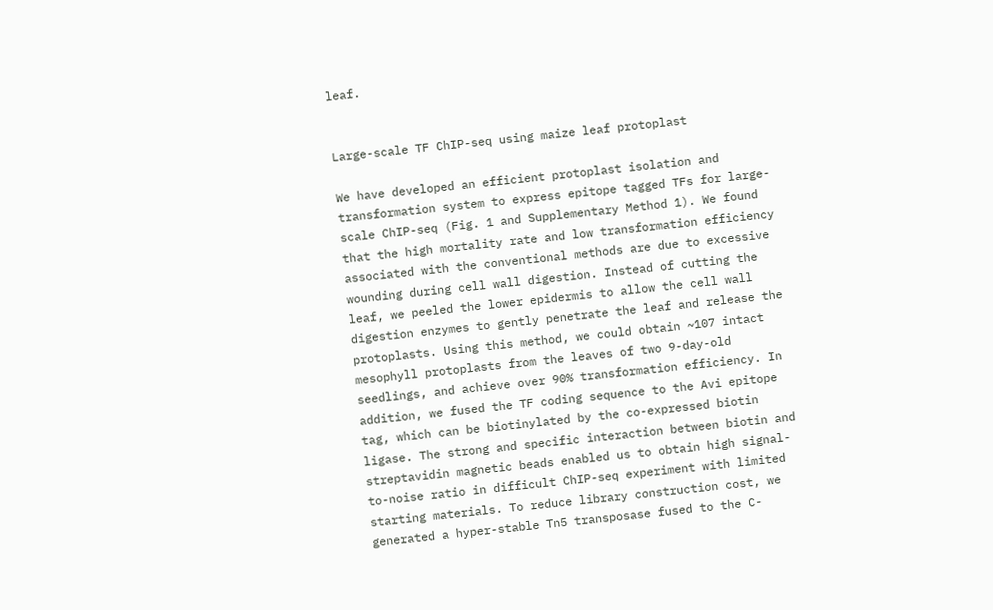leaf.


Large-scale TF ChIP-seq using maize leaf protoplast

We have developed an efficient protoplast isolation and transformation system to express epitope tagged TFs for large-scale ChIP-seq (Fig. 1 and Supplementary Method 1). We found that the high mortality rate and low transformation efficiency associated with the conventional methods are due to excessive wounding during cell wall digestion. Instead of cutting the leaf, we peeled the lower epidermis to allow the cell wall digestion enzymes to gently penetrate the leaf and release the protoplasts. Using this method, we could obtain ~107 intact mesophyll protoplasts from the leaves of two 9-day-old seedlings, and achieve over 90% transformation efficiency. In addition, we fused the TF coding sequence to the Avi epitope tag, which can be biotinylated by the co-expressed biotin ligase. The strong and specific interaction between biotin and streptavidin magnetic beads enabled us to obtain high signal-to-noise ratio in difficult ChIP-seq experiment with limited starting materials. To reduce library construction cost, we generated a hyper-stable Tn5 transposase fused to the C-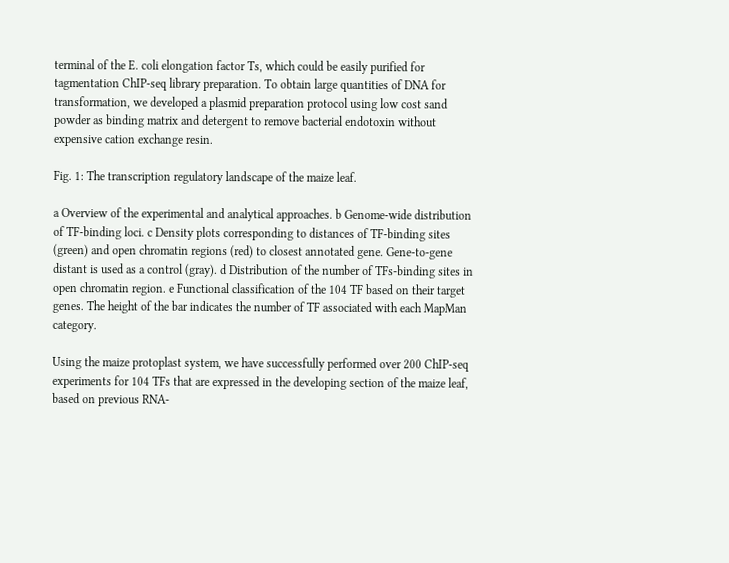terminal of the E. coli elongation factor Ts, which could be easily purified for tagmentation ChIP-seq library preparation. To obtain large quantities of DNA for transformation, we developed a plasmid preparation protocol using low cost sand powder as binding matrix and detergent to remove bacterial endotoxin without expensive cation exchange resin.

Fig. 1: The transcription regulatory landscape of the maize leaf.

a Overview of the experimental and analytical approaches. b Genome-wide distribution of TF-binding loci. c Density plots corresponding to distances of TF-binding sites (green) and open chromatin regions (red) to closest annotated gene. Gene-to-gene distant is used as a control (gray). d Distribution of the number of TFs-binding sites in open chromatin region. e Functional classification of the 104 TF based on their target genes. The height of the bar indicates the number of TF associated with each MapMan category.

Using the maize protoplast system, we have successfully performed over 200 ChIP-seq experiments for 104 TFs that are expressed in the developing section of the maize leaf, based on previous RNA-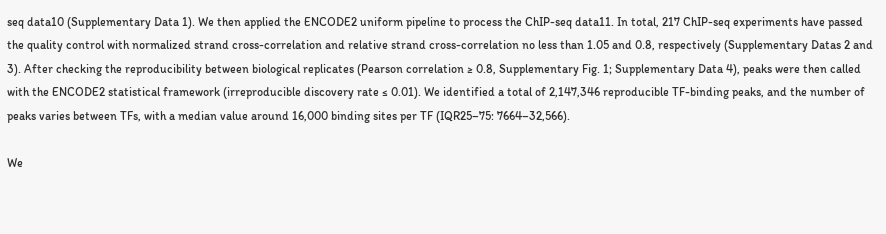seq data10 (Supplementary Data 1). We then applied the ENCODE2 uniform pipeline to process the ChIP-seq data11. In total, 217 ChIP-seq experiments have passed the quality control with normalized strand cross-correlation and relative strand cross-correlation no less than 1.05 and 0.8, respectively (Supplementary Datas 2 and 3). After checking the reproducibility between biological replicates (Pearson correlation ≥ 0.8, Supplementary Fig. 1; Supplementary Data 4), peaks were then called with the ENCODE2 statistical framework (irreproducible discovery rate ≤ 0.01). We identified a total of 2,147,346 reproducible TF-binding peaks, and the number of peaks varies between TFs, with a median value around 16,000 binding sites per TF (IQR25–75: 7664–32,566).

We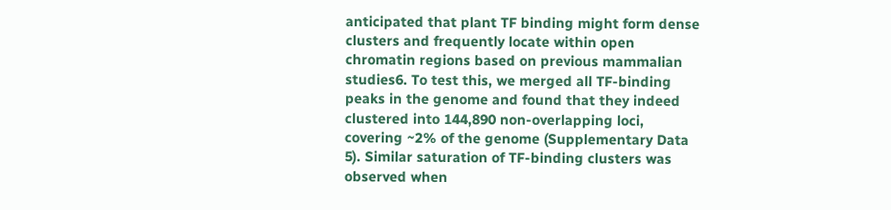anticipated that plant TF binding might form dense clusters and frequently locate within open chromatin regions based on previous mammalian studies6. To test this, we merged all TF-binding peaks in the genome and found that they indeed clustered into 144,890 non-overlapping loci, covering ~2% of the genome (Supplementary Data 5). Similar saturation of TF-binding clusters was observed when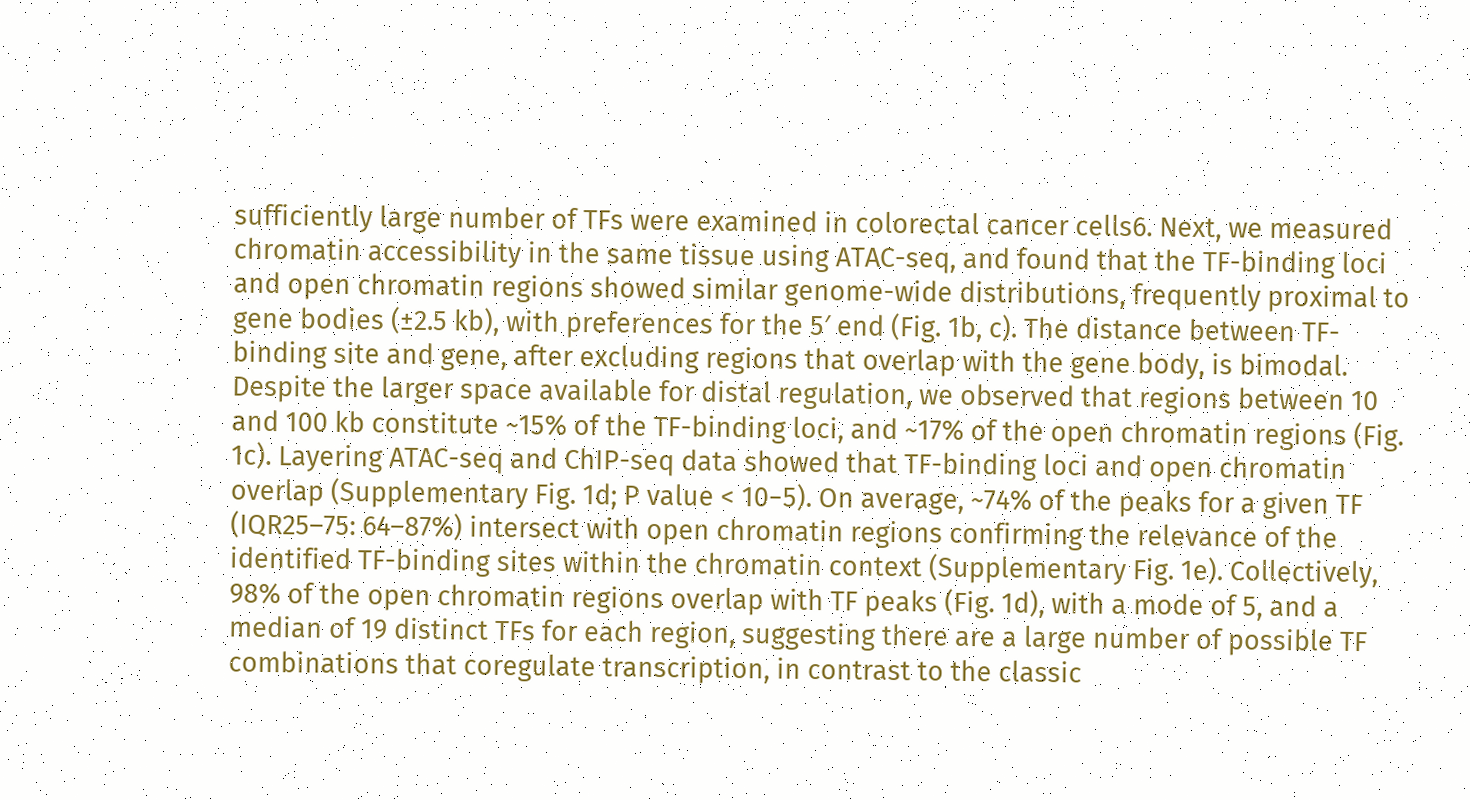sufficiently large number of TFs were examined in colorectal cancer cells6. Next, we measured chromatin accessibility in the same tissue using ATAC-seq, and found that the TF-binding loci and open chromatin regions showed similar genome-wide distributions, frequently proximal to gene bodies (±2.5 kb), with preferences for the 5′ end (Fig. 1b, c). The distance between TF-binding site and gene, after excluding regions that overlap with the gene body, is bimodal. Despite the larger space available for distal regulation, we observed that regions between 10 and 100 kb constitute ~15% of the TF-binding loci, and ~17% of the open chromatin regions (Fig. 1c). Layering ATAC-seq and ChIP-seq data showed that TF-binding loci and open chromatin overlap (Supplementary Fig. 1d; P value < 10−5). On average, ~74% of the peaks for a given TF (IQR25–75: 64–87%) intersect with open chromatin regions confirming the relevance of the identified TF-binding sites within the chromatin context (Supplementary Fig. 1e). Collectively, 98% of the open chromatin regions overlap with TF peaks (Fig. 1d), with a mode of 5, and a median of 19 distinct TFs for each region, suggesting there are a large number of possible TF combinations that coregulate transcription, in contrast to the classic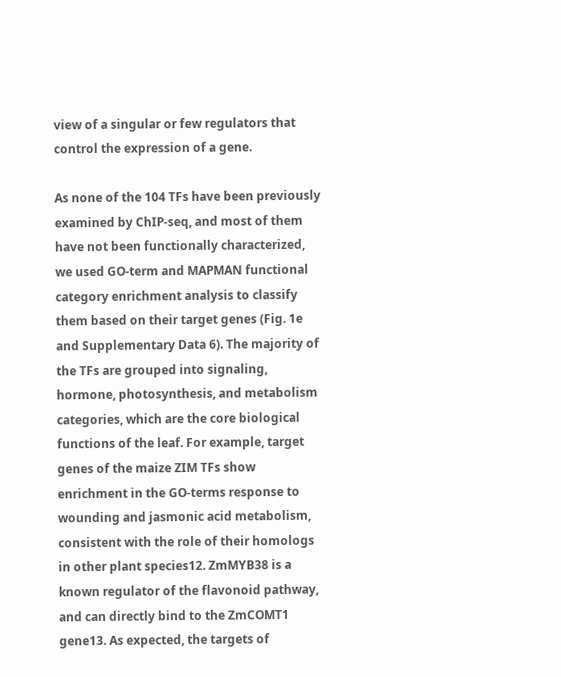view of a singular or few regulators that control the expression of a gene.

As none of the 104 TFs have been previously examined by ChIP-seq, and most of them have not been functionally characterized, we used GO-term and MAPMAN functional category enrichment analysis to classify them based on their target genes (Fig. 1e and Supplementary Data 6). The majority of the TFs are grouped into signaling, hormone, photosynthesis, and metabolism categories, which are the core biological functions of the leaf. For example, target genes of the maize ZIM TFs show enrichment in the GO-terms response to wounding and jasmonic acid metabolism, consistent with the role of their homologs in other plant species12. ZmMYB38 is a known regulator of the flavonoid pathway, and can directly bind to the ZmCOMT1 gene13. As expected, the targets of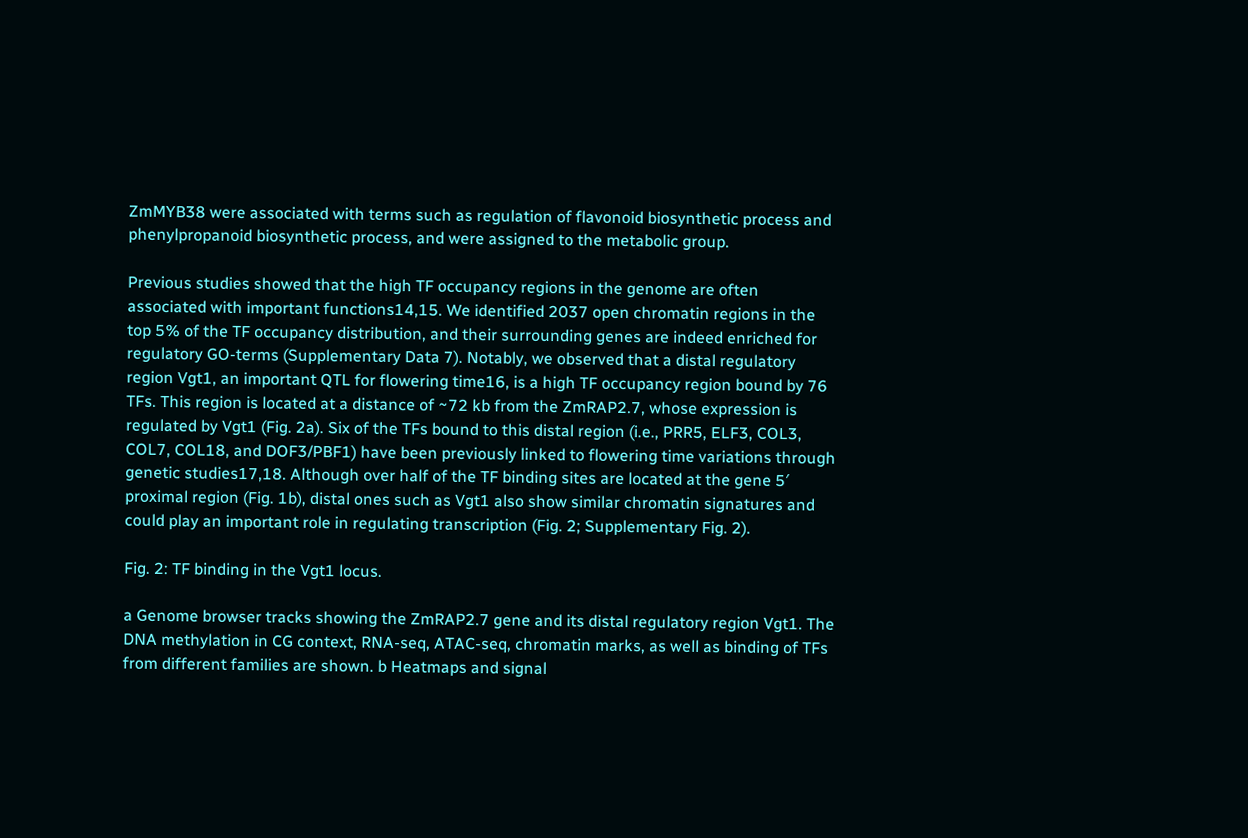ZmMYB38 were associated with terms such as regulation of flavonoid biosynthetic process and phenylpropanoid biosynthetic process, and were assigned to the metabolic group.

Previous studies showed that the high TF occupancy regions in the genome are often associated with important functions14,15. We identified 2037 open chromatin regions in the top 5% of the TF occupancy distribution, and their surrounding genes are indeed enriched for regulatory GO-terms (Supplementary Data 7). Notably, we observed that a distal regulatory region Vgt1, an important QTL for flowering time16, is a high TF occupancy region bound by 76 TFs. This region is located at a distance of ~72 kb from the ZmRAP2.7, whose expression is regulated by Vgt1 (Fig. 2a). Six of the TFs bound to this distal region (i.e., PRR5, ELF3, COL3, COL7, COL18, and DOF3/PBF1) have been previously linked to flowering time variations through genetic studies17,18. Although over half of the TF binding sites are located at the gene 5′ proximal region (Fig. 1b), distal ones such as Vgt1 also show similar chromatin signatures and could play an important role in regulating transcription (Fig. 2; Supplementary Fig. 2).

Fig. 2: TF binding in the Vgt1 locus.

a Genome browser tracks showing the ZmRAP2.7 gene and its distal regulatory region Vgt1. The DNA methylation in CG context, RNA-seq, ATAC-seq, chromatin marks, as well as binding of TFs from different families are shown. b Heatmaps and signal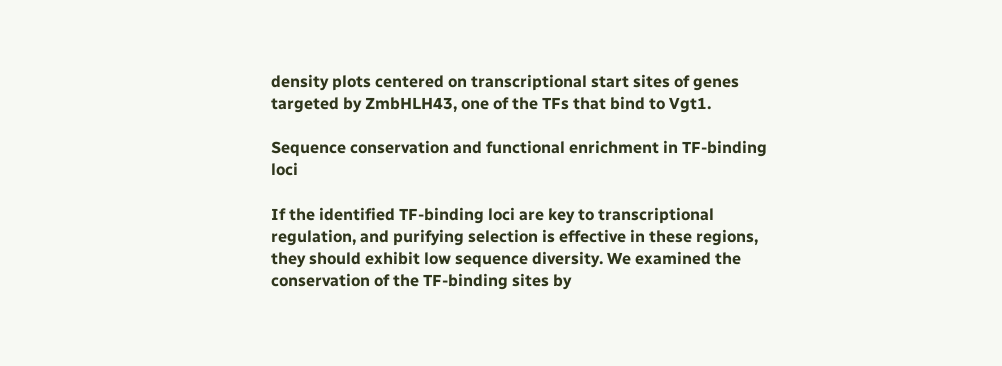density plots centered on transcriptional start sites of genes targeted by ZmbHLH43, one of the TFs that bind to Vgt1.

Sequence conservation and functional enrichment in TF-binding loci

If the identified TF-binding loci are key to transcriptional regulation, and purifying selection is effective in these regions, they should exhibit low sequence diversity. We examined the conservation of the TF-binding sites by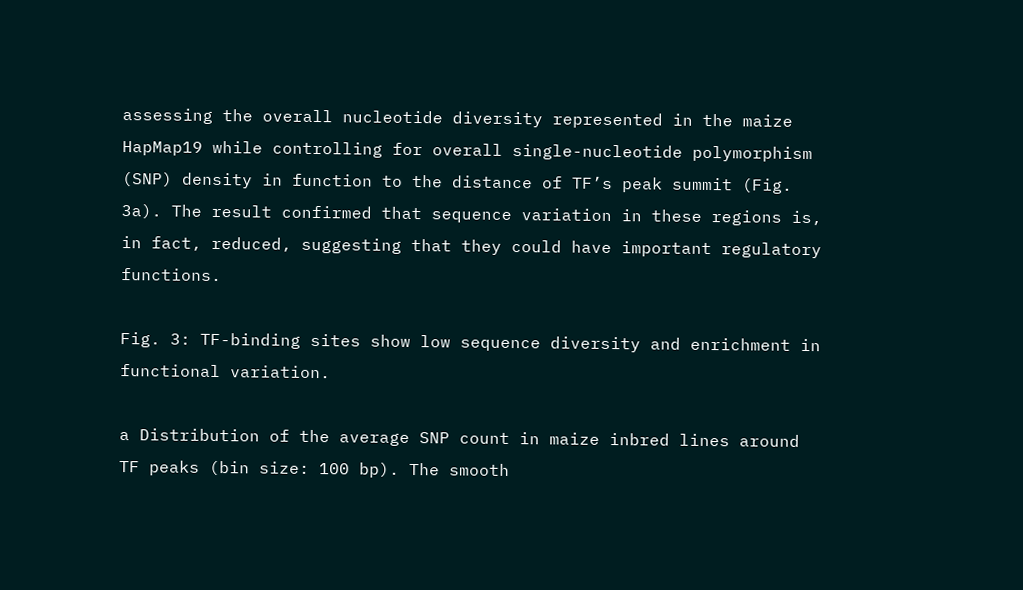assessing the overall nucleotide diversity represented in the maize HapMap19 while controlling for overall single-nucleotide polymorphism (SNP) density in function to the distance of TF’s peak summit (Fig. 3a). The result confirmed that sequence variation in these regions is, in fact, reduced, suggesting that they could have important regulatory functions.

Fig. 3: TF-binding sites show low sequence diversity and enrichment in functional variation.

a Distribution of the average SNP count in maize inbred lines around TF peaks (bin size: 100 bp). The smooth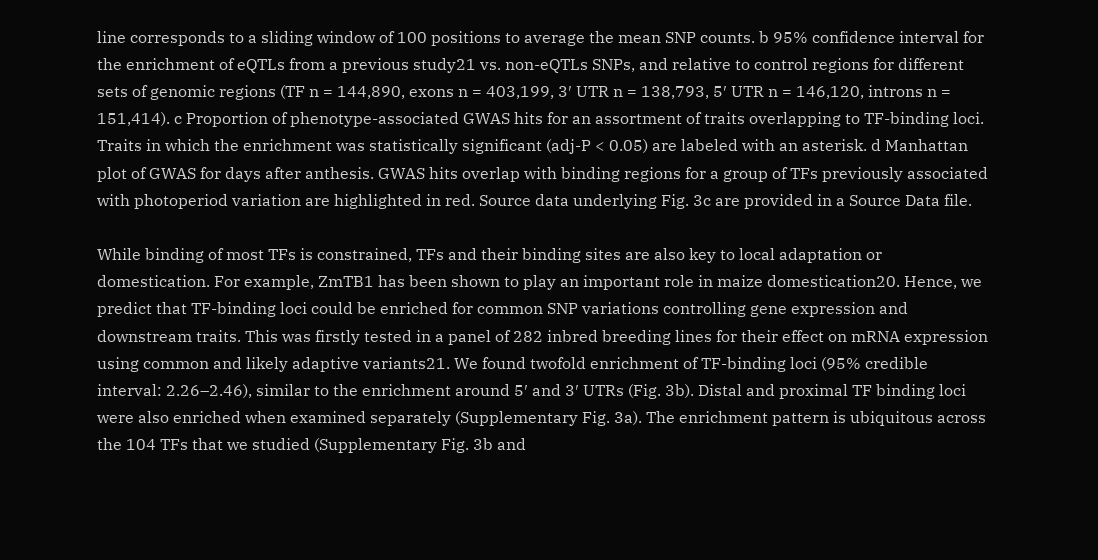line corresponds to a sliding window of 100 positions to average the mean SNP counts. b 95% confidence interval for the enrichment of eQTLs from a previous study21 vs. non-eQTLs SNPs, and relative to control regions for different sets of genomic regions (TF n = 144,890, exons n = 403,199, 3′ UTR n = 138,793, 5′ UTR n = 146,120, introns n = 151,414). c Proportion of phenotype-associated GWAS hits for an assortment of traits overlapping to TF-binding loci. Traits in which the enrichment was statistically significant (adj-P < 0.05) are labeled with an asterisk. d Manhattan plot of GWAS for days after anthesis. GWAS hits overlap with binding regions for a group of TFs previously associated with photoperiod variation are highlighted in red. Source data underlying Fig. 3c are provided in a Source Data file.

While binding of most TFs is constrained, TFs and their binding sites are also key to local adaptation or domestication. For example, ZmTB1 has been shown to play an important role in maize domestication20. Hence, we predict that TF-binding loci could be enriched for common SNP variations controlling gene expression and downstream traits. This was firstly tested in a panel of 282 inbred breeding lines for their effect on mRNA expression using common and likely adaptive variants21. We found twofold enrichment of TF-binding loci (95% credible interval: 2.26–2.46), similar to the enrichment around 5′ and 3′ UTRs (Fig. 3b). Distal and proximal TF binding loci were also enriched when examined separately (Supplementary Fig. 3a). The enrichment pattern is ubiquitous across the 104 TFs that we studied (Supplementary Fig. 3b and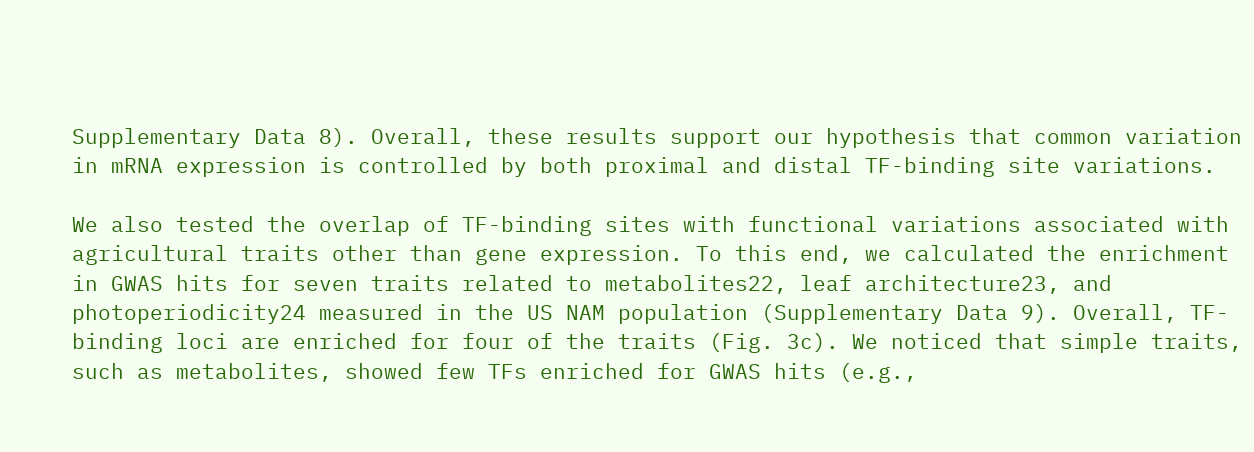Supplementary Data 8). Overall, these results support our hypothesis that common variation in mRNA expression is controlled by both proximal and distal TF-binding site variations.

We also tested the overlap of TF-binding sites with functional variations associated with agricultural traits other than gene expression. To this end, we calculated the enrichment in GWAS hits for seven traits related to metabolites22, leaf architecture23, and photoperiodicity24 measured in the US NAM population (Supplementary Data 9). Overall, TF-binding loci are enriched for four of the traits (Fig. 3c). We noticed that simple traits, such as metabolites, showed few TFs enriched for GWAS hits (e.g.,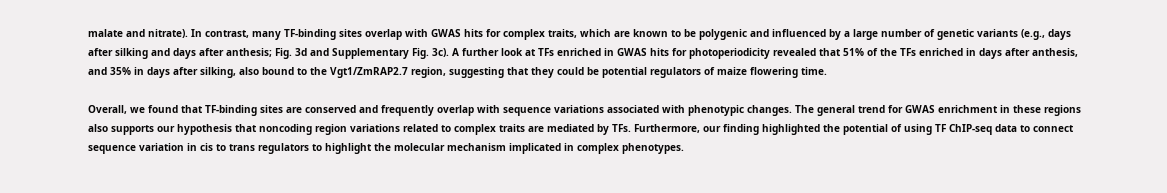malate and nitrate). In contrast, many TF-binding sites overlap with GWAS hits for complex traits, which are known to be polygenic and influenced by a large number of genetic variants (e.g., days after silking and days after anthesis; Fig. 3d and Supplementary Fig. 3c). A further look at TFs enriched in GWAS hits for photoperiodicity revealed that 51% of the TFs enriched in days after anthesis, and 35% in days after silking, also bound to the Vgt1/ZmRAP2.7 region, suggesting that they could be potential regulators of maize flowering time.

Overall, we found that TF-binding sites are conserved and frequently overlap with sequence variations associated with phenotypic changes. The general trend for GWAS enrichment in these regions also supports our hypothesis that noncoding region variations related to complex traits are mediated by TFs. Furthermore, our finding highlighted the potential of using TF ChIP-seq data to connect sequence variation in cis to trans regulators to highlight the molecular mechanism implicated in complex phenotypes.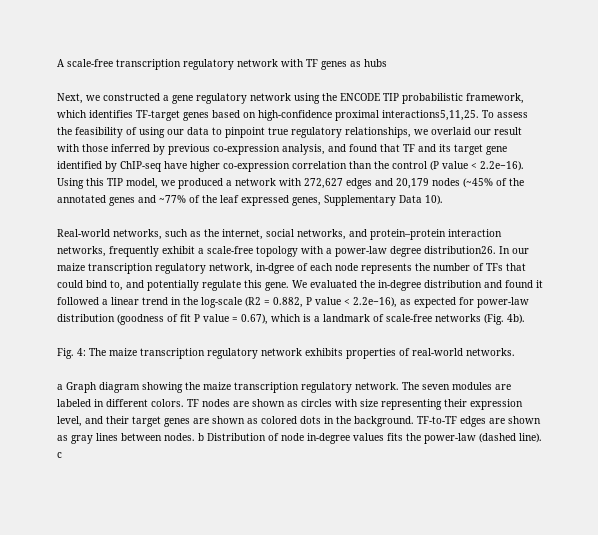A scale-free transcription regulatory network with TF genes as hubs

Next, we constructed a gene regulatory network using the ENCODE TIP probabilistic framework, which identifies TF-target genes based on high-confidence proximal interactions5,11,25. To assess the feasibility of using our data to pinpoint true regulatory relationships, we overlaid our result with those inferred by previous co-expression analysis, and found that TF and its target gene identified by ChIP-seq have higher co-expression correlation than the control (P value < 2.2e−16). Using this TIP model, we produced a network with 272,627 edges and 20,179 nodes (~45% of the annotated genes and ~77% of the leaf expressed genes, Supplementary Data 10).

Real-world networks, such as the internet, social networks, and protein–protein interaction networks, frequently exhibit a scale-free topology with a power-law degree distribution26. In our maize transcription regulatory network, in-dgree of each node represents the number of TFs that could bind to, and potentially regulate this gene. We evaluated the in-degree distribution and found it followed a linear trend in the log-scale (R2 = 0.882, P value < 2.2e−16), as expected for power-law distribution (goodness of fit P value = 0.67), which is a landmark of scale-free networks (Fig. 4b).

Fig. 4: The maize transcription regulatory network exhibits properties of real-world networks.

a Graph diagram showing the maize transcription regulatory network. The seven modules are labeled in different colors. TF nodes are shown as circles with size representing their expression level, and their target genes are shown as colored dots in the background. TF-to-TF edges are shown as gray lines between nodes. b Distribution of node in-degree values fits the power-law (dashed line). c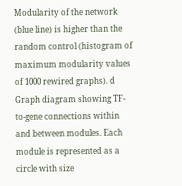Modularity of the network (blue line) is higher than the random control (histogram of maximum modularity values of 1000 rewired graphs). d Graph diagram showing TF-to-gene connections within and between modules. Each module is represented as a circle with size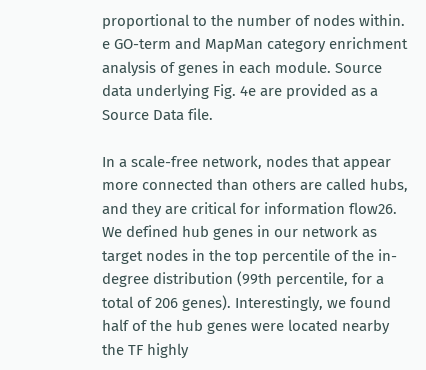proportional to the number of nodes within. e GO-term and MapMan category enrichment analysis of genes in each module. Source data underlying Fig. 4e are provided as a Source Data file.

In a scale-free network, nodes that appear more connected than others are called hubs, and they are critical for information flow26. We defined hub genes in our network as target nodes in the top percentile of the in-degree distribution (99th percentile, for a total of 206 genes). Interestingly, we found half of the hub genes were located nearby the TF highly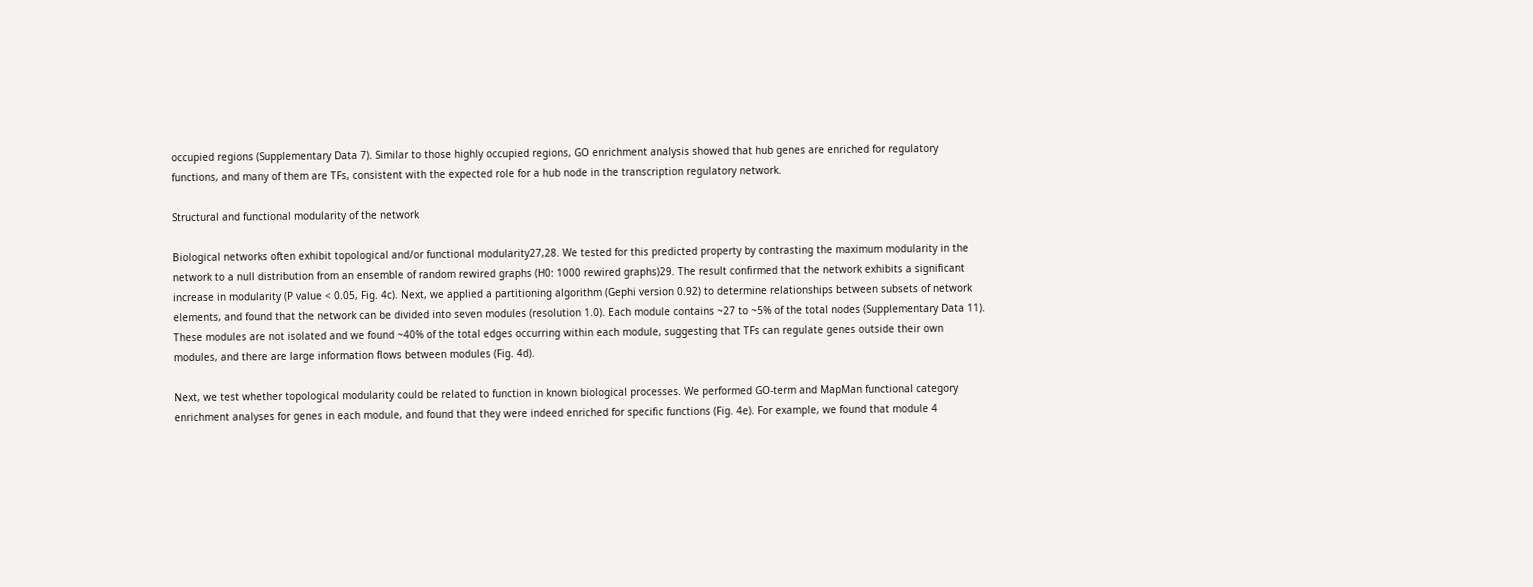occupied regions (Supplementary Data 7). Similar to those highly occupied regions, GO enrichment analysis showed that hub genes are enriched for regulatory functions, and many of them are TFs, consistent with the expected role for a hub node in the transcription regulatory network.

Structural and functional modularity of the network

Biological networks often exhibit topological and/or functional modularity27,28. We tested for this predicted property by contrasting the maximum modularity in the network to a null distribution from an ensemble of random rewired graphs (H0: 1000 rewired graphs)29. The result confirmed that the network exhibits a significant increase in modularity (P value < 0.05, Fig. 4c). Next, we applied a partitioning algorithm (Gephi version 0.92) to determine relationships between subsets of network elements, and found that the network can be divided into seven modules (resolution 1.0). Each module contains ~27 to ~5% of the total nodes (Supplementary Data 11). These modules are not isolated and we found ~40% of the total edges occurring within each module, suggesting that TFs can regulate genes outside their own modules, and there are large information flows between modules (Fig. 4d).

Next, we test whether topological modularity could be related to function in known biological processes. We performed GO-term and MapMan functional category enrichment analyses for genes in each module, and found that they were indeed enriched for specific functions (Fig. 4e). For example, we found that module 4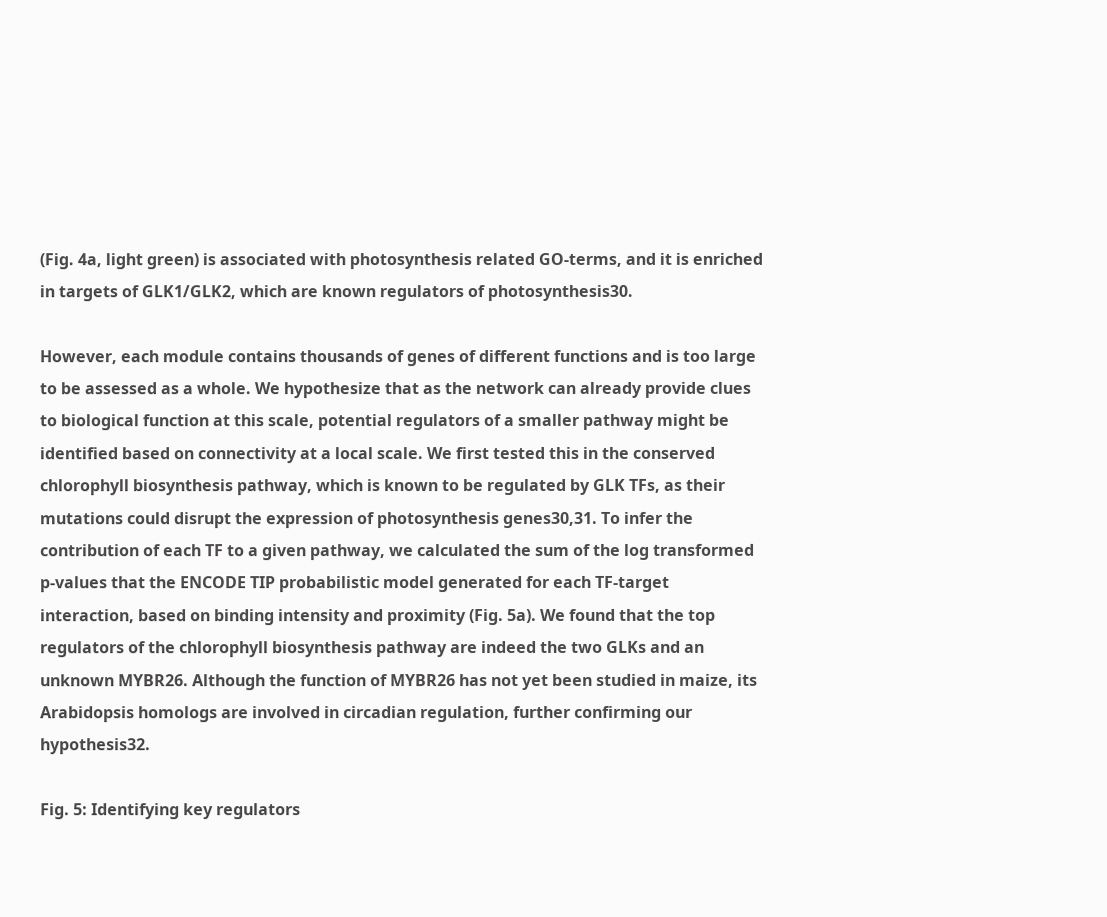(Fig. 4a, light green) is associated with photosynthesis related GO-terms, and it is enriched in targets of GLK1/GLK2, which are known regulators of photosynthesis30.

However, each module contains thousands of genes of different functions and is too large to be assessed as a whole. We hypothesize that as the network can already provide clues to biological function at this scale, potential regulators of a smaller pathway might be identified based on connectivity at a local scale. We first tested this in the conserved chlorophyll biosynthesis pathway, which is known to be regulated by GLK TFs, as their mutations could disrupt the expression of photosynthesis genes30,31. To infer the contribution of each TF to a given pathway, we calculated the sum of the log transformed p-values that the ENCODE TIP probabilistic model generated for each TF-target interaction, based on binding intensity and proximity (Fig. 5a). We found that the top regulators of the chlorophyll biosynthesis pathway are indeed the two GLKs and an unknown MYBR26. Although the function of MYBR26 has not yet been studied in maize, its Arabidopsis homologs are involved in circadian regulation, further confirming our hypothesis32.

Fig. 5: Identifying key regulators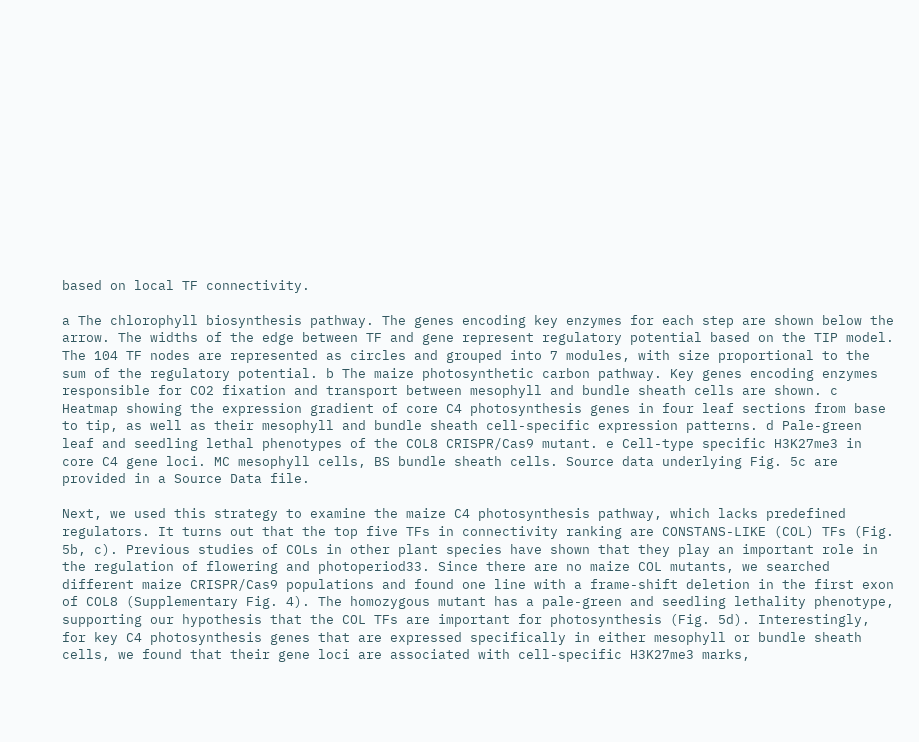based on local TF connectivity.

a The chlorophyll biosynthesis pathway. The genes encoding key enzymes for each step are shown below the arrow. The widths of the edge between TF and gene represent regulatory potential based on the TIP model. The 104 TF nodes are represented as circles and grouped into 7 modules, with size proportional to the sum of the regulatory potential. b The maize photosynthetic carbon pathway. Key genes encoding enzymes responsible for CO2 fixation and transport between mesophyll and bundle sheath cells are shown. c Heatmap showing the expression gradient of core C4 photosynthesis genes in four leaf sections from base to tip, as well as their mesophyll and bundle sheath cell-specific expression patterns. d Pale-green leaf and seedling lethal phenotypes of the COL8 CRISPR/Cas9 mutant. e Cell-type specific H3K27me3 in core C4 gene loci. MC mesophyll cells, BS bundle sheath cells. Source data underlying Fig. 5c are provided in a Source Data file.

Next, we used this strategy to examine the maize C4 photosynthesis pathway, which lacks predefined regulators. It turns out that the top five TFs in connectivity ranking are CONSTANS-LIKE (COL) TFs (Fig. 5b, c). Previous studies of COLs in other plant species have shown that they play an important role in the regulation of flowering and photoperiod33. Since there are no maize COL mutants, we searched different maize CRISPR/Cas9 populations and found one line with a frame-shift deletion in the first exon of COL8 (Supplementary Fig. 4). The homozygous mutant has a pale-green and seedling lethality phenotype, supporting our hypothesis that the COL TFs are important for photosynthesis (Fig. 5d). Interestingly, for key C4 photosynthesis genes that are expressed specifically in either mesophyll or bundle sheath cells, we found that their gene loci are associated with cell-specific H3K27me3 marks,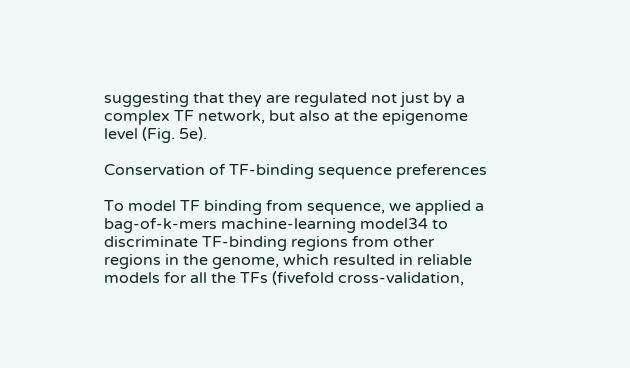suggesting that they are regulated not just by a complex TF network, but also at the epigenome level (Fig. 5e).

Conservation of TF-binding sequence preferences

To model TF binding from sequence, we applied a bag-of-k-mers machine-learning model34 to discriminate TF-binding regions from other regions in the genome, which resulted in reliable models for all the TFs (fivefold cross-validation,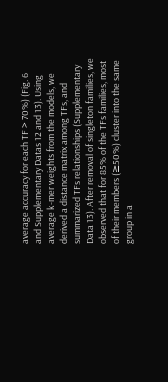average accuracy for each TF > 70%) (Fig. 6 and Supplementary Datas 12 and 13). Using average k-mer weights from the models, we derived a distance matrix among TFs, and summarized TFs relationships (Supplementary Data 13). After removal of singleton families, we observed that for 85% of the TFs families, most of their members (≥50%) cluster into the same group in a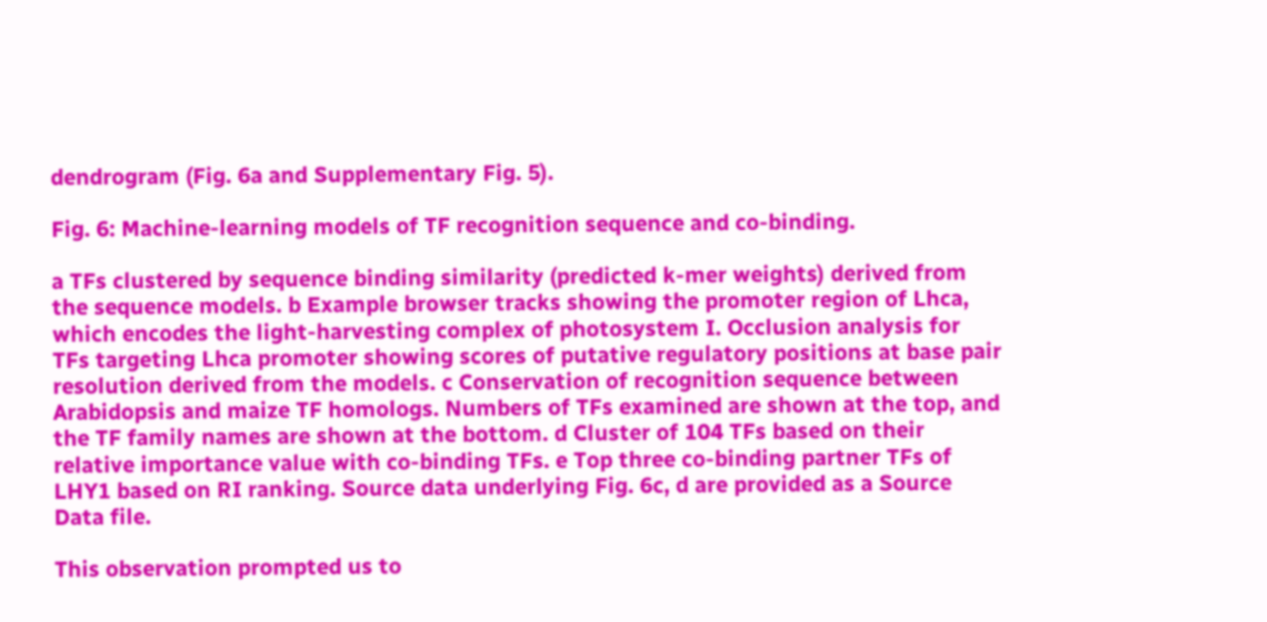dendrogram (Fig. 6a and Supplementary Fig. 5).

Fig. 6: Machine-learning models of TF recognition sequence and co-binding.

a TFs clustered by sequence binding similarity (predicted k-mer weights) derived from the sequence models. b Example browser tracks showing the promoter region of Lhca, which encodes the light-harvesting complex of photosystem I. Occlusion analysis for TFs targeting Lhca promoter showing scores of putative regulatory positions at base pair resolution derived from the models. c Conservation of recognition sequence between Arabidopsis and maize TF homologs. Numbers of TFs examined are shown at the top, and the TF family names are shown at the bottom. d Cluster of 104 TFs based on their relative importance value with co-binding TFs. e Top three co-binding partner TFs of LHY1 based on RI ranking. Source data underlying Fig. 6c, d are provided as a Source Data file.

This observation prompted us to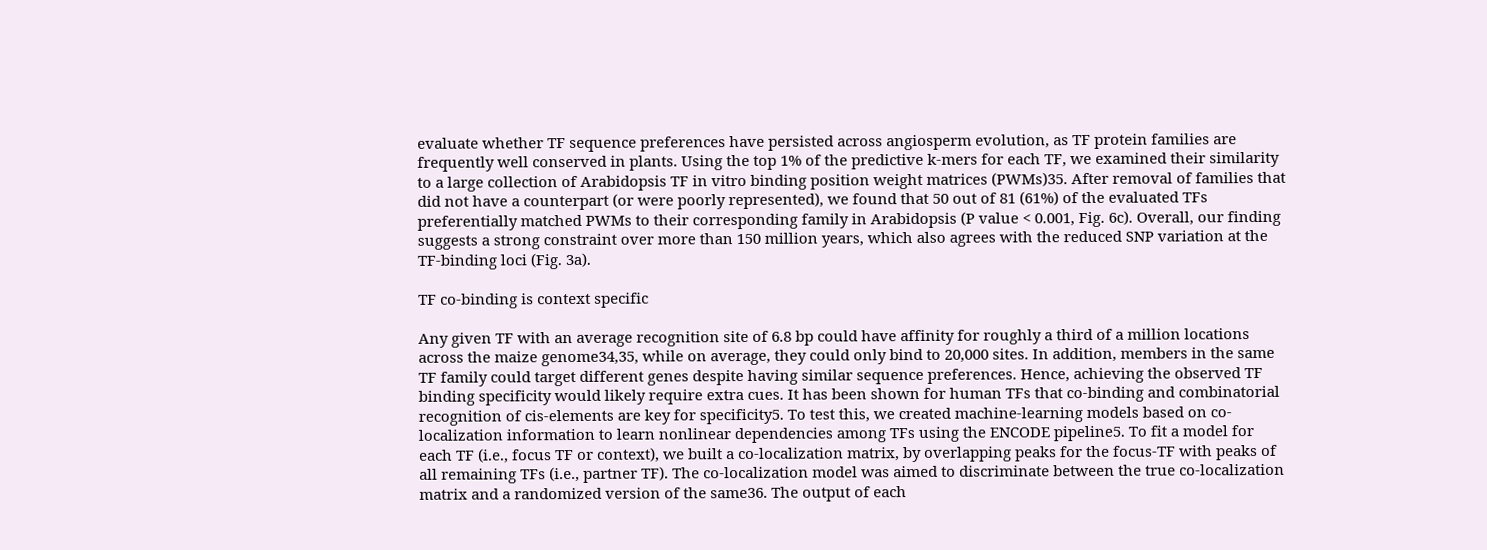evaluate whether TF sequence preferences have persisted across angiosperm evolution, as TF protein families are frequently well conserved in plants. Using the top 1% of the predictive k-mers for each TF, we examined their similarity to a large collection of Arabidopsis TF in vitro binding position weight matrices (PWMs)35. After removal of families that did not have a counterpart (or were poorly represented), we found that 50 out of 81 (61%) of the evaluated TFs preferentially matched PWMs to their corresponding family in Arabidopsis (P value < 0.001, Fig. 6c). Overall, our finding suggests a strong constraint over more than 150 million years, which also agrees with the reduced SNP variation at the TF-binding loci (Fig. 3a).

TF co-binding is context specific

Any given TF with an average recognition site of 6.8 bp could have affinity for roughly a third of a million locations across the maize genome34,35, while on average, they could only bind to 20,000 sites. In addition, members in the same TF family could target different genes despite having similar sequence preferences. Hence, achieving the observed TF binding specificity would likely require extra cues. It has been shown for human TFs that co-binding and combinatorial recognition of cis-elements are key for specificity5. To test this, we created machine-learning models based on co-localization information to learn nonlinear dependencies among TFs using the ENCODE pipeline5. To fit a model for each TF (i.e., focus TF or context), we built a co-localization matrix, by overlapping peaks for the focus-TF with peaks of all remaining TFs (i.e., partner TF). The co-localization model was aimed to discriminate between the true co-localization matrix and a randomized version of the same36. The output of each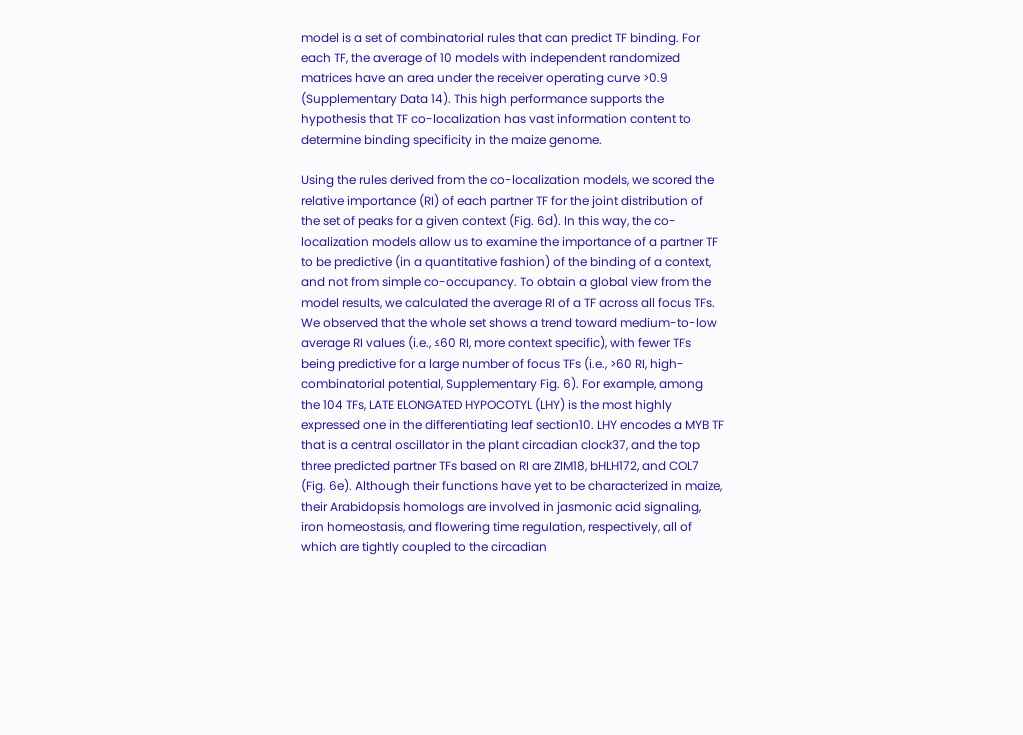model is a set of combinatorial rules that can predict TF binding. For each TF, the average of 10 models with independent randomized matrices have an area under the receiver operating curve >0.9 (Supplementary Data 14). This high performance supports the hypothesis that TF co-localization has vast information content to determine binding specificity in the maize genome.

Using the rules derived from the co-localization models, we scored the relative importance (RI) of each partner TF for the joint distribution of the set of peaks for a given context (Fig. 6d). In this way, the co-localization models allow us to examine the importance of a partner TF to be predictive (in a quantitative fashion) of the binding of a context, and not from simple co-occupancy. To obtain a global view from the model results, we calculated the average RI of a TF across all focus TFs. We observed that the whole set shows a trend toward medium-to-low average RI values (i.e., ≤60 RI, more context specific), with fewer TFs being predictive for a large number of focus TFs (i.e., >60 RI, high-combinatorial potential, Supplementary Fig. 6). For example, among the 104 TFs, LATE ELONGATED HYPOCOTYL (LHY) is the most highly expressed one in the differentiating leaf section10. LHY encodes a MYB TF that is a central oscillator in the plant circadian clock37, and the top three predicted partner TFs based on RI are ZIM18, bHLH172, and COL7 (Fig. 6e). Although their functions have yet to be characterized in maize, their Arabidopsis homologs are involved in jasmonic acid signaling, iron homeostasis, and flowering time regulation, respectively, all of which are tightly coupled to the circadian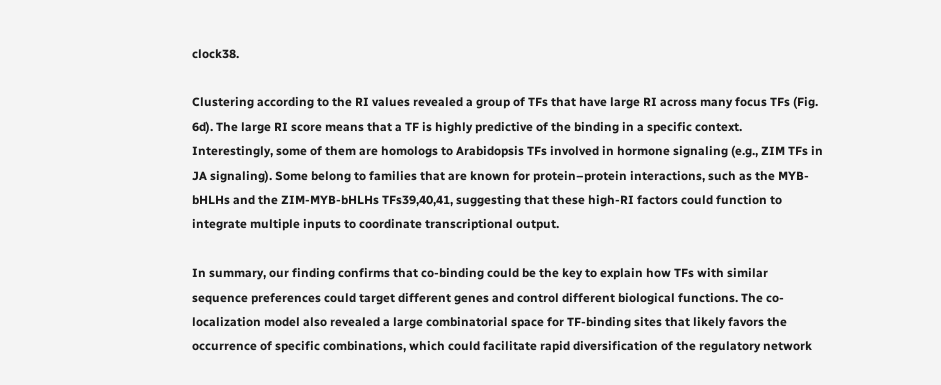clock38.

Clustering according to the RI values revealed a group of TFs that have large RI across many focus TFs (Fig. 6d). The large RI score means that a TF is highly predictive of the binding in a specific context. Interestingly, some of them are homologs to Arabidopsis TFs involved in hormone signaling (e.g., ZIM TFs in JA signaling). Some belong to families that are known for protein–protein interactions, such as the MYB-bHLHs and the ZIM-MYB-bHLHs TFs39,40,41, suggesting that these high-RI factors could function to integrate multiple inputs to coordinate transcriptional output.

In summary, our finding confirms that co-binding could be the key to explain how TFs with similar sequence preferences could target different genes and control different biological functions. The co-localization model also revealed a large combinatorial space for TF-binding sites that likely favors the occurrence of specific combinations, which could facilitate rapid diversification of the regulatory network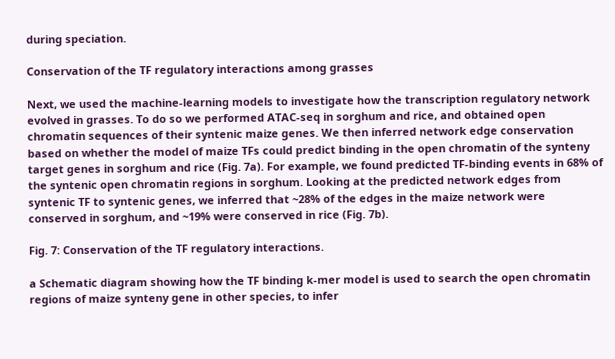during speciation.

Conservation of the TF regulatory interactions among grasses

Next, we used the machine-learning models to investigate how the transcription regulatory network evolved in grasses. To do so we performed ATAC-seq in sorghum and rice, and obtained open chromatin sequences of their syntenic maize genes. We then inferred network edge conservation based on whether the model of maize TFs could predict binding in the open chromatin of the synteny target genes in sorghum and rice (Fig. 7a). For example, we found predicted TF-binding events in 68% of the syntenic open chromatin regions in sorghum. Looking at the predicted network edges from syntenic TF to syntenic genes, we inferred that ~28% of the edges in the maize network were conserved in sorghum, and ~19% were conserved in rice (Fig. 7b).

Fig. 7: Conservation of the TF regulatory interactions.

a Schematic diagram showing how the TF binding k-mer model is used to search the open chromatin regions of maize synteny gene in other species, to infer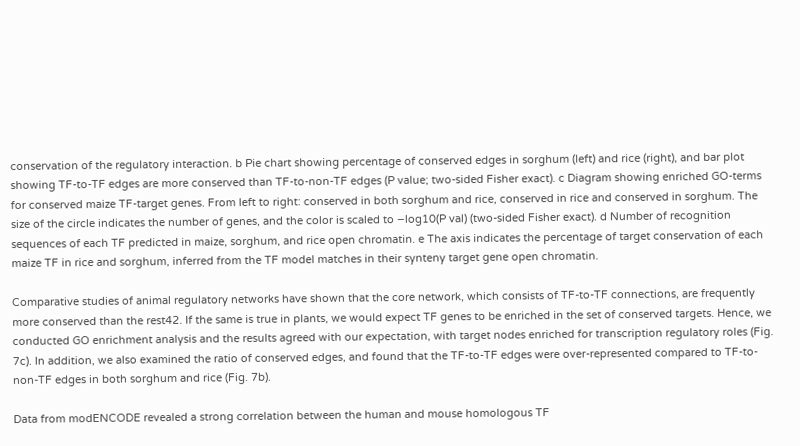conservation of the regulatory interaction. b Pie chart showing percentage of conserved edges in sorghum (left) and rice (right), and bar plot showing TF-to-TF edges are more conserved than TF-to-non-TF edges (P value; two-sided Fisher exact). c Diagram showing enriched GO-terms for conserved maize TF-target genes. From left to right: conserved in both sorghum and rice, conserved in rice and conserved in sorghum. The size of the circle indicates the number of genes, and the color is scaled to −log10(P val) (two-sided Fisher exact). d Number of recognition sequences of each TF predicted in maize, sorghum, and rice open chromatin. e The axis indicates the percentage of target conservation of each maize TF in rice and sorghum, inferred from the TF model matches in their synteny target gene open chromatin.

Comparative studies of animal regulatory networks have shown that the core network, which consists of TF-to-TF connections, are frequently more conserved than the rest42. If the same is true in plants, we would expect TF genes to be enriched in the set of conserved targets. Hence, we conducted GO enrichment analysis and the results agreed with our expectation, with target nodes enriched for transcription regulatory roles (Fig. 7c). In addition, we also examined the ratio of conserved edges, and found that the TF-to-TF edges were over-represented compared to TF-to-non-TF edges in both sorghum and rice (Fig. 7b).

Data from modENCODE revealed a strong correlation between the human and mouse homologous TF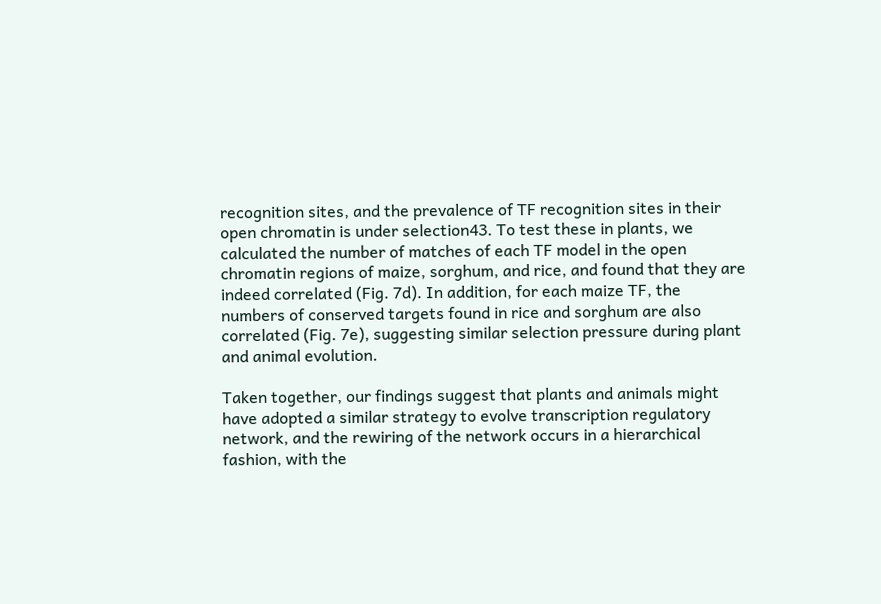recognition sites, and the prevalence of TF recognition sites in their open chromatin is under selection43. To test these in plants, we calculated the number of matches of each TF model in the open chromatin regions of maize, sorghum, and rice, and found that they are indeed correlated (Fig. 7d). In addition, for each maize TF, the numbers of conserved targets found in rice and sorghum are also correlated (Fig. 7e), suggesting similar selection pressure during plant and animal evolution.

Taken together, our findings suggest that plants and animals might have adopted a similar strategy to evolve transcription regulatory network, and the rewiring of the network occurs in a hierarchical fashion, with the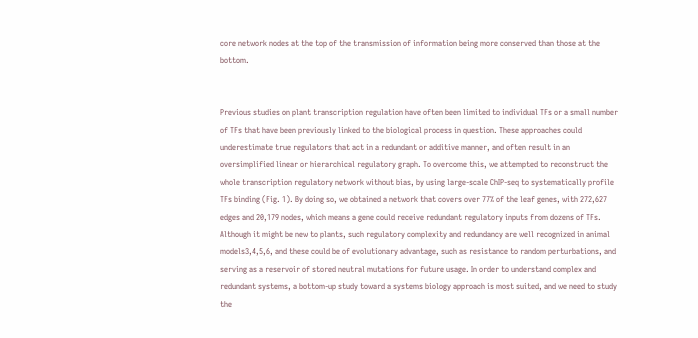core network nodes at the top of the transmission of information being more conserved than those at the bottom.


Previous studies on plant transcription regulation have often been limited to individual TFs or a small number of TFs that have been previously linked to the biological process in question. These approaches could underestimate true regulators that act in a redundant or additive manner, and often result in an oversimplified linear or hierarchical regulatory graph. To overcome this, we attempted to reconstruct the whole transcription regulatory network without bias, by using large-scale ChIP-seq to systematically profile TFs binding (Fig. 1). By doing so, we obtained a network that covers over 77% of the leaf genes, with 272,627 edges and 20,179 nodes, which means a gene could receive redundant regulatory inputs from dozens of TFs. Although it might be new to plants, such regulatory complexity and redundancy are well recognized in animal models3,4,5,6, and these could be of evolutionary advantage, such as resistance to random perturbations, and serving as a reservoir of stored neutral mutations for future usage. In order to understand complex and redundant systems, a bottom-up study toward a systems biology approach is most suited, and we need to study the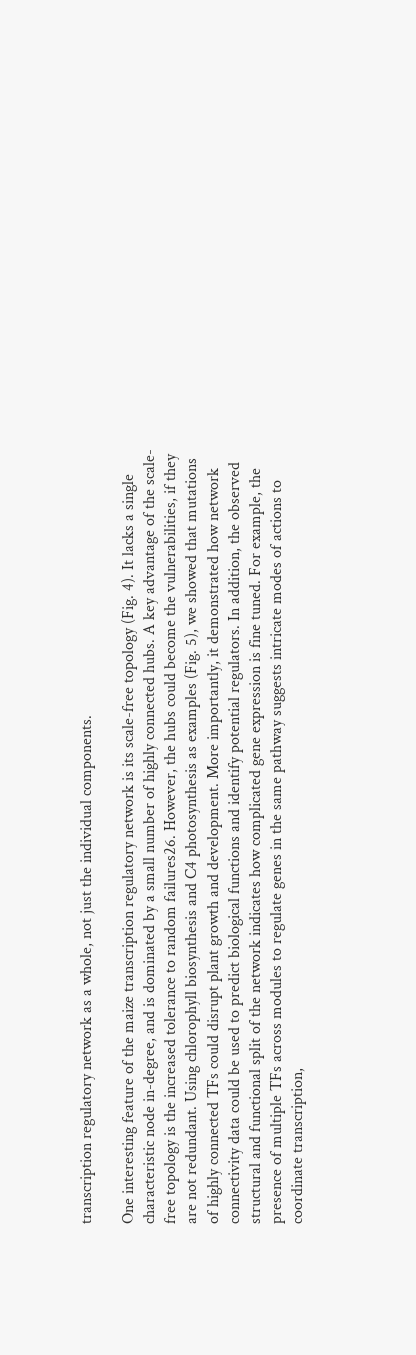transcription regulatory network as a whole, not just the individual components.

One interesting feature of the maize transcription regulatory network is its scale-free topology (Fig. 4). It lacks a single characteristic node in-degree, and is dominated by a small number of highly connected hubs. A key advantage of the scale-free topology is the increased tolerance to random failures26. However, the hubs could become the vulnerabilities, if they are not redundant. Using chlorophyll biosynthesis and C4 photosynthesis as examples (Fig. 5), we showed that mutations of highly connected TFs could disrupt plant growth and development. More importantly, it demonstrated how network connectivity data could be used to predict biological functions and identify potential regulators. In addition, the observed structural and functional split of the network indicates how complicated gene expression is fine tuned. For example, the presence of multiple TFs across modules to regulate genes in the same pathway suggests intricate modes of actions to coordinate transcription,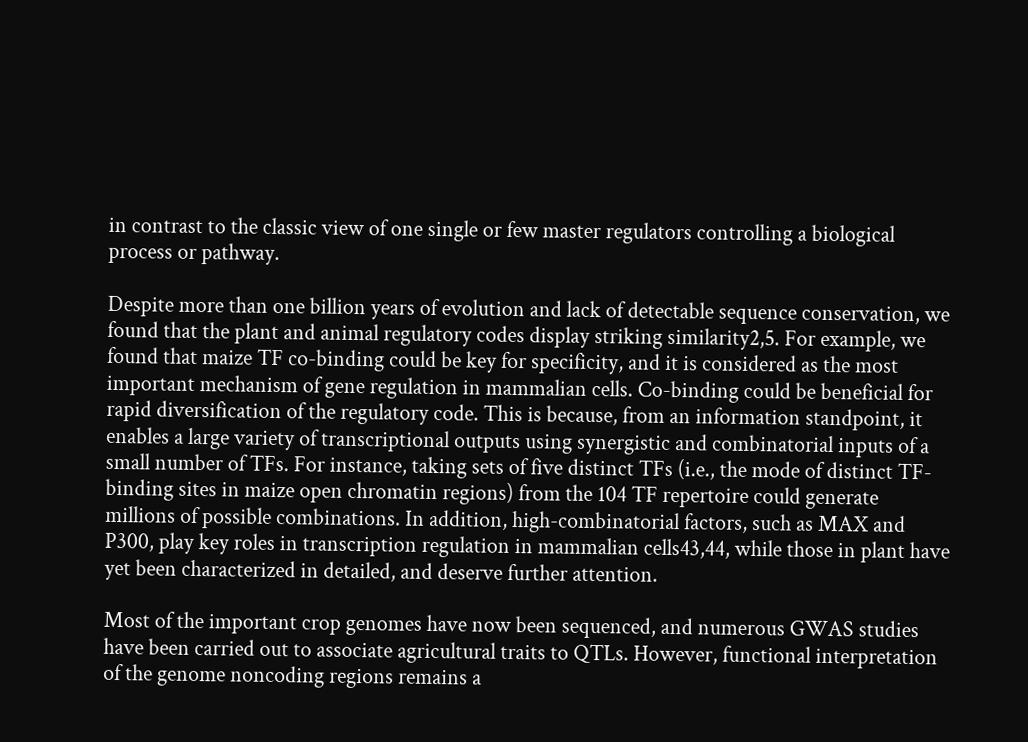in contrast to the classic view of one single or few master regulators controlling a biological process or pathway.

Despite more than one billion years of evolution and lack of detectable sequence conservation, we found that the plant and animal regulatory codes display striking similarity2,5. For example, we found that maize TF co-binding could be key for specificity, and it is considered as the most important mechanism of gene regulation in mammalian cells. Co-binding could be beneficial for rapid diversification of the regulatory code. This is because, from an information standpoint, it enables a large variety of transcriptional outputs using synergistic and combinatorial inputs of a small number of TFs. For instance, taking sets of five distinct TFs (i.e., the mode of distinct TF-binding sites in maize open chromatin regions) from the 104 TF repertoire could generate millions of possible combinations. In addition, high-combinatorial factors, such as MAX and P300, play key roles in transcription regulation in mammalian cells43,44, while those in plant have yet been characterized in detailed, and deserve further attention.

Most of the important crop genomes have now been sequenced, and numerous GWAS studies have been carried out to associate agricultural traits to QTLs. However, functional interpretation of the genome noncoding regions remains a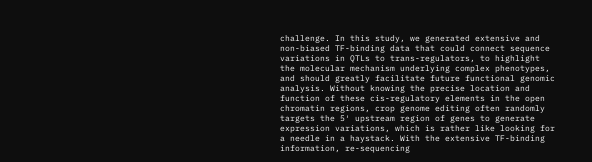challenge. In this study, we generated extensive and non-biased TF-binding data that could connect sequence variations in QTLs to trans-regulators, to highlight the molecular mechanism underlying complex phenotypes, and should greatly facilitate future functional genomic analysis. Without knowing the precise location and function of these cis-regulatory elements in the open chromatin regions, crop genome editing often randomly targets the 5′ upstream region of genes to generate expression variations, which is rather like looking for a needle in a haystack. With the extensive TF-binding information, re-sequencing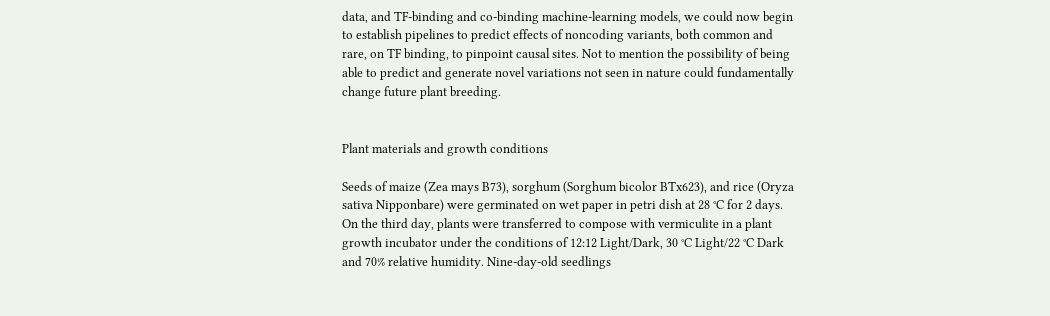data, and TF-binding and co-binding machine-learning models, we could now begin to establish pipelines to predict effects of noncoding variants, both common and rare, on TF binding, to pinpoint causal sites. Not to mention the possibility of being able to predict and generate novel variations not seen in nature could fundamentally change future plant breeding.


Plant materials and growth conditions

Seeds of maize (Zea mays B73), sorghum (Sorghum bicolor BTx623), and rice (Oryza sativa Nipponbare) were germinated on wet paper in petri dish at 28 °C for 2 days. On the third day, plants were transferred to compose with vermiculite in a plant growth incubator under the conditions of 12:12 Light/Dark, 30 °C Light/22 °C Dark and 70% relative humidity. Nine-day-old seedlings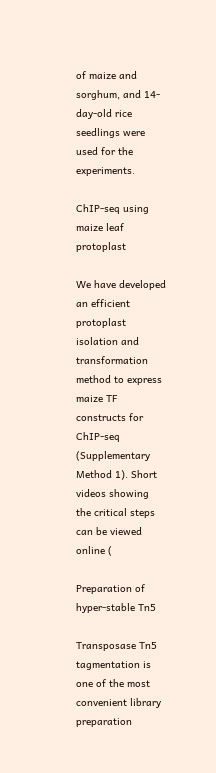of maize and sorghum, and 14-day-old rice seedlings were used for the experiments.

ChIP-seq using maize leaf protoplast

We have developed an efficient protoplast isolation and transformation method to express maize TF constructs for ChIP-seq (Supplementary Method 1). Short videos showing the critical steps can be viewed online (

Preparation of hyper-stable Tn5

Transposase Tn5 tagmentation is one of the most convenient library preparation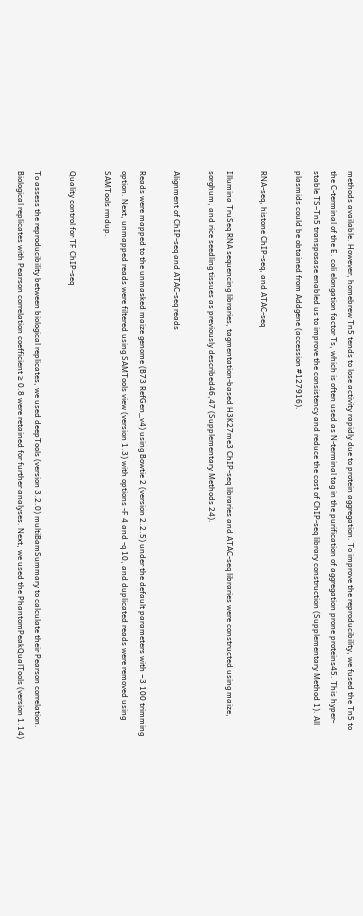methods available. However, homebrew Tn5 tends to lose activity rapidly due to protein aggregation. To improve the reproducibility, we fused the Tn5 to the C-terminal of the E. coli elongation factor Ts, which is often used as N-terminal tag in the purification of aggregation prone proteins45. This hyper-stable TS–Tn5 transposase enabled us to improve the consistency and reduce the cost of ChIP-seq library construction (Supplementary Method 1). All plasmids could be obtained from Addgene (accession #127916).

RNA-seq, histone ChIP-seq, and ATAC-seq

Illumina TruSeq RNA sequencing libraries, tagmentation-based H3K27me3 ChIP-seq libraries and ATAC-seq libraries were constructed using maize, sorghum, and rice seedling tissues as previously described46,47 (Supplementary Methods 24).

Alignment of ChIP-seq and ATAC-seq reads

Reads were mapped to the unmasked maize genome (B73 RefGen_v4) using Bowtie 2 (version 2.2.5) under the default parameters with −3 100 trimming option. Next, unmapped reads were filtered using SAMTools view (version 1.3) with options -F 4 and -q 10, and duplicated reads were removed using SAMTools rmdup.

Quality control for TF ChIP-seq

To assess the reproducibility between biological replicates, we used deepTools (version 3.2.0) multiBamSummary to calculate their Pearson correlation. Biological replicates with Pearson correlation coefficient ≥ 0.8 were retained for further analyses. Next, we used the PhantomPeakQualTools (version 1.14)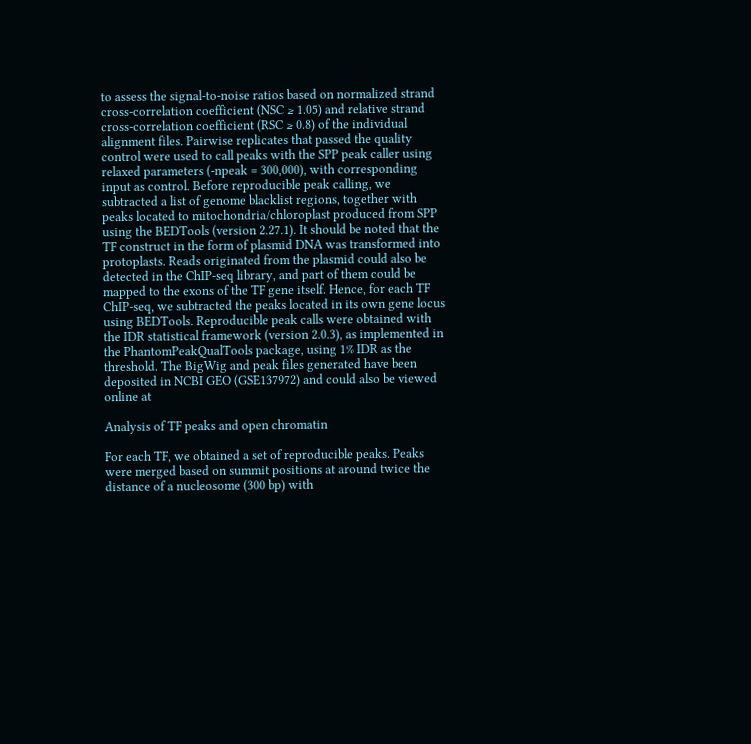to assess the signal-to-noise ratios based on normalized strand cross-correlation coefficient (NSC ≥ 1.05) and relative strand cross-correlation coefficient (RSC ≥ 0.8) of the individual alignment files. Pairwise replicates that passed the quality control were used to call peaks with the SPP peak caller using relaxed parameters (-npeak = 300,000), with corresponding input as control. Before reproducible peak calling, we subtracted a list of genome blacklist regions, together with peaks located to mitochondria/chloroplast produced from SPP using the BEDTools (version 2.27.1). It should be noted that the TF construct in the form of plasmid DNA was transformed into protoplasts. Reads originated from the plasmid could also be detected in the ChIP-seq library, and part of them could be mapped to the exons of the TF gene itself. Hence, for each TF ChIP-seq, we subtracted the peaks located in its own gene locus using BEDTools. Reproducible peak calls were obtained with the IDR statistical framework (version 2.0.3), as implemented in the PhantomPeakQualTools package, using 1% IDR as the threshold. The BigWig and peak files generated have been deposited in NCBI GEO (GSE137972) and could also be viewed online at

Analysis of TF peaks and open chromatin

For each TF, we obtained a set of reproducible peaks. Peaks were merged based on summit positions at around twice the distance of a nucleosome (300 bp) with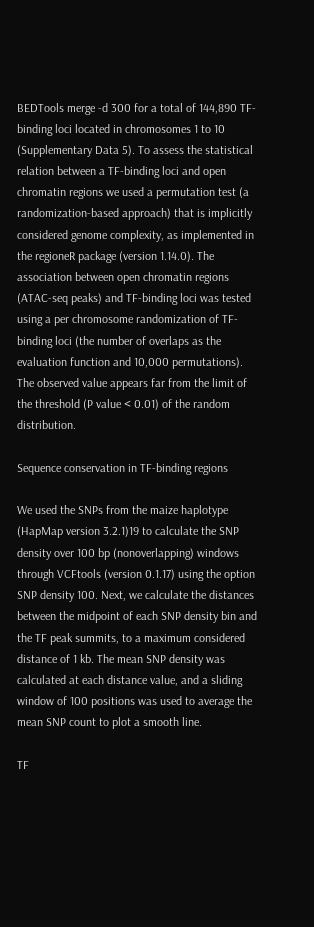BEDTools merge -d 300 for a total of 144,890 TF-binding loci located in chromosomes 1 to 10 (Supplementary Data 5). To assess the statistical relation between a TF-binding loci and open chromatin regions we used a permutation test (a randomization-based approach) that is implicitly considered genome complexity, as implemented in the regioneR package (version 1.14.0). The association between open chromatin regions (ATAC-seq peaks) and TF-binding loci was tested using a per chromosome randomization of TF-binding loci (the number of overlaps as the evaluation function and 10,000 permutations). The observed value appears far from the limit of the threshold (P value < 0.01) of the random distribution.

Sequence conservation in TF-binding regions

We used the SNPs from the maize haplotype (HapMap version 3.2.1)19 to calculate the SNP density over 100 bp (nonoverlapping) windows through VCFtools (version 0.1.17) using the option SNP density 100. Next, we calculate the distances between the midpoint of each SNP density bin and the TF peak summits, to a maximum considered distance of 1 kb. The mean SNP density was calculated at each distance value, and a sliding window of 100 positions was used to average the mean SNP count to plot a smooth line.

TF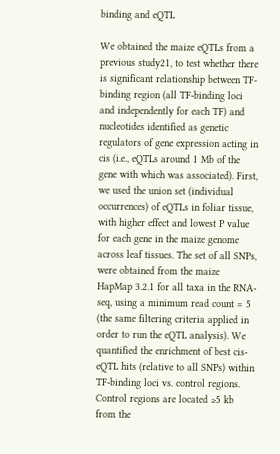binding and eQTL

We obtained the maize eQTLs from a previous study21, to test whether there is significant relationship between TF-binding region (all TF-binding loci and independently for each TF) and nucleotides identified as genetic regulators of gene expression acting in cis (i.e., eQTLs around 1 Mb of the gene with which was associated). First, we used the union set (individual occurrences) of eQTLs in foliar tissue, with higher effect and lowest P value for each gene in the maize genome across leaf tissues. The set of all SNPs, were obtained from the maize HapMap 3.2.1 for all taxa in the RNA-seq, using a minimum read count = 5 (the same filtering criteria applied in order to run the eQTL analysis). We quantified the enrichment of best cis-eQTL hits (relative to all SNPs) within TF-binding loci vs. control regions. Control regions are located ≥5 kb from the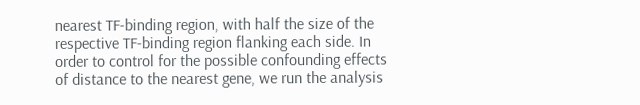nearest TF-binding region, with half the size of the respective TF-binding region flanking each side. In order to control for the possible confounding effects of distance to the nearest gene, we run the analysis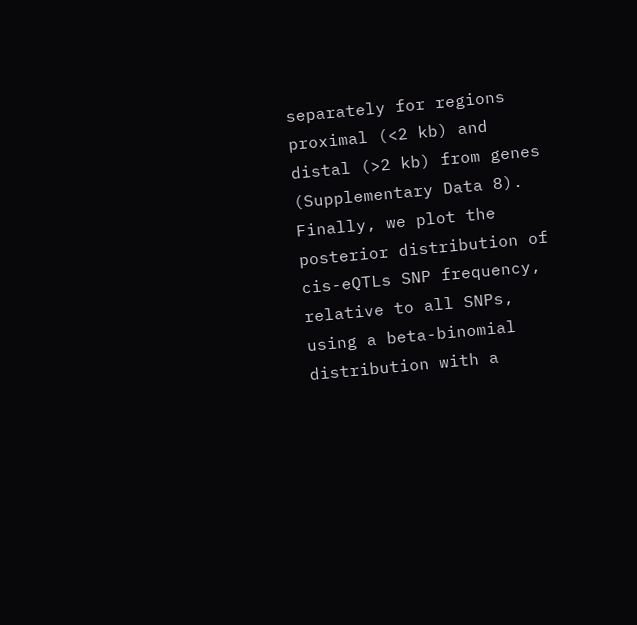separately for regions proximal (<2 kb) and distal (>2 kb) from genes (Supplementary Data 8). Finally, we plot the posterior distribution of cis-eQTLs SNP frequency, relative to all SNPs, using a beta-binomial distribution with a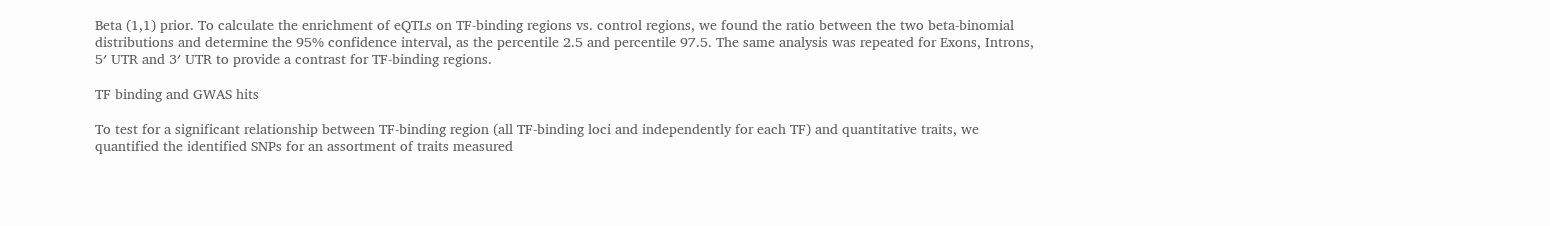Beta (1,1) prior. To calculate the enrichment of eQTLs on TF-binding regions vs. control regions, we found the ratio between the two beta-binomial distributions and determine the 95% confidence interval, as the percentile 2.5 and percentile 97.5. The same analysis was repeated for Exons, Introns, 5′ UTR and 3′ UTR to provide a contrast for TF-binding regions.

TF binding and GWAS hits

To test for a significant relationship between TF-binding region (all TF-binding loci and independently for each TF) and quantitative traits, we quantified the identified SNPs for an assortment of traits measured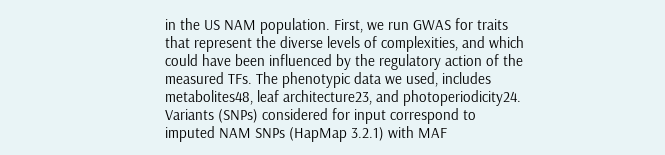in the US NAM population. First, we run GWAS for traits that represent the diverse levels of complexities, and which could have been influenced by the regulatory action of the measured TFs. The phenotypic data we used, includes metabolites48, leaf architecture23, and photoperiodicity24. Variants (SNPs) considered for input correspond to imputed NAM SNPs (HapMap 3.2.1) with MAF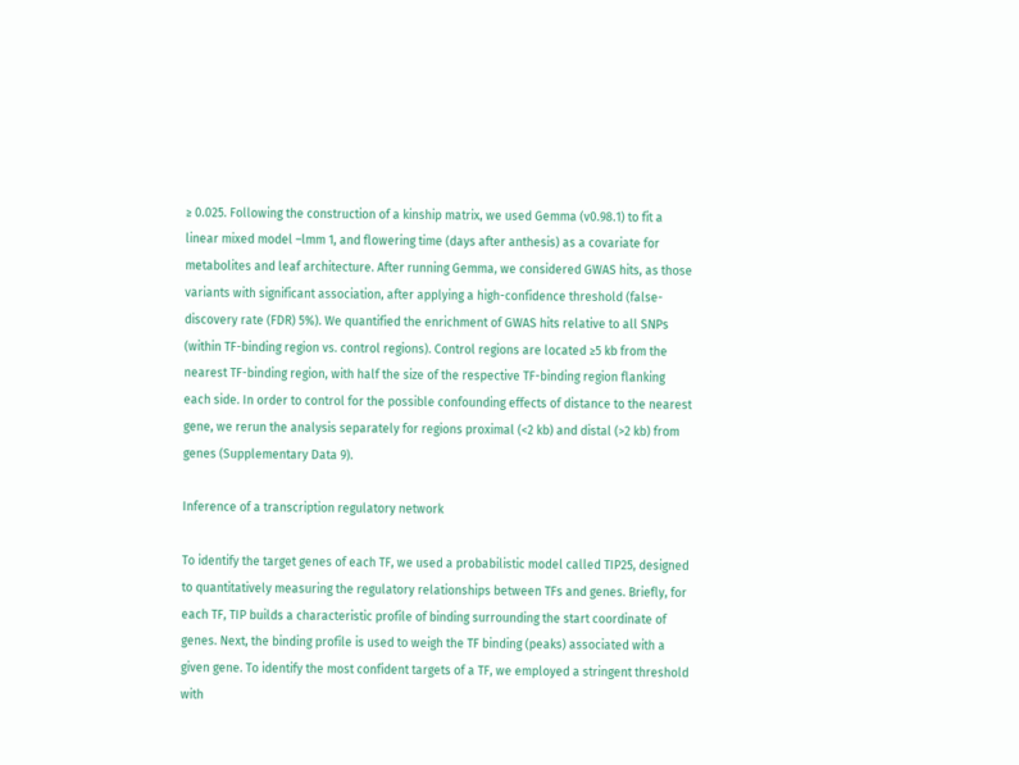≥ 0.025. Following the construction of a kinship matrix, we used Gemma (v0.98.1) to fit a linear mixed model –lmm 1, and flowering time (days after anthesis) as a covariate for metabolites and leaf architecture. After running Gemma, we considered GWAS hits, as those variants with significant association, after applying a high-confidence threshold (false-discovery rate (FDR) 5%). We quantified the enrichment of GWAS hits relative to all SNPs (within TF-binding region vs. control regions). Control regions are located ≥5 kb from the nearest TF-binding region, with half the size of the respective TF-binding region flanking each side. In order to control for the possible confounding effects of distance to the nearest gene, we rerun the analysis separately for regions proximal (<2 kb) and distal (>2 kb) from genes (Supplementary Data 9).

Inference of a transcription regulatory network

To identify the target genes of each TF, we used a probabilistic model called TIP25, designed to quantitatively measuring the regulatory relationships between TFs and genes. Briefly, for each TF, TIP builds a characteristic profile of binding surrounding the start coordinate of genes. Next, the binding profile is used to weigh the TF binding (peaks) associated with a given gene. To identify the most confident targets of a TF, we employed a stringent threshold with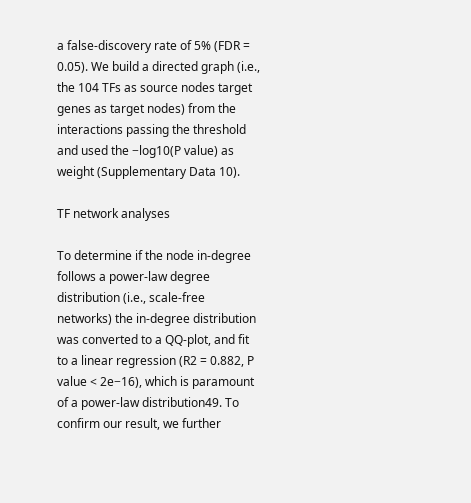a false-discovery rate of 5% (FDR = 0.05). We build a directed graph (i.e., the 104 TFs as source nodes target genes as target nodes) from the interactions passing the threshold and used the −log10(P value) as weight (Supplementary Data 10).

TF network analyses

To determine if the node in-degree follows a power-law degree distribution (i.e., scale-free networks) the in-degree distribution was converted to a QQ-plot, and fit to a linear regression (R2 = 0.882, P value < 2e−16), which is paramount of a power-law distribution49. To confirm our result, we further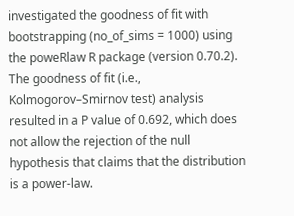investigated the goodness of fit with bootstrapping (no_of_sims = 1000) using the poweRlaw R package (version 0.70.2). The goodness of fit (i.e., Kolmogorov–Smirnov test) analysis resulted in a P value of 0.692, which does not allow the rejection of the null hypothesis that claims that the distribution is a power-law.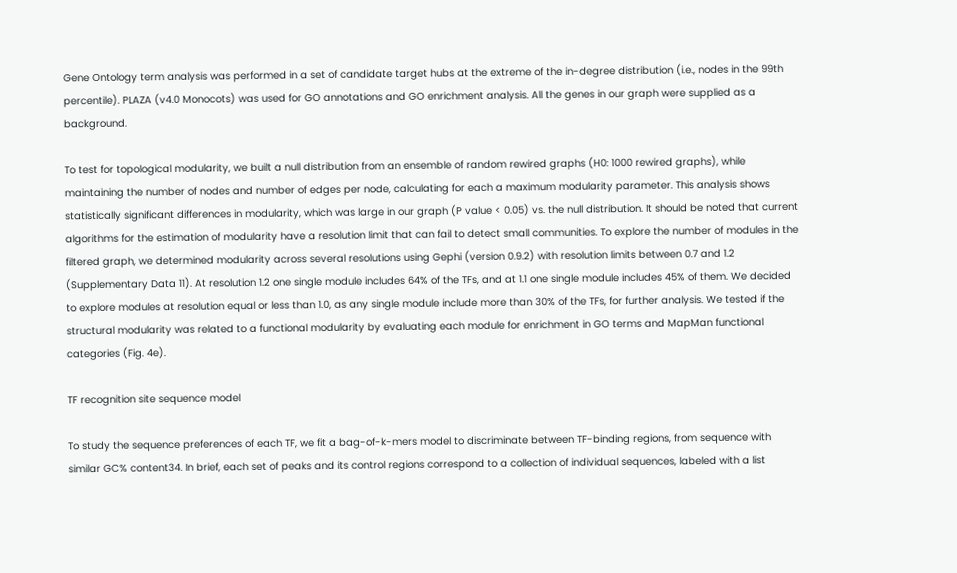Gene Ontology term analysis was performed in a set of candidate target hubs at the extreme of the in-degree distribution (i.e., nodes in the 99th percentile). PLAZA (v4.0 Monocots) was used for GO annotations and GO enrichment analysis. All the genes in our graph were supplied as a background.

To test for topological modularity, we built a null distribution from an ensemble of random rewired graphs (H0: 1000 rewired graphs), while maintaining the number of nodes and number of edges per node, calculating for each a maximum modularity parameter. This analysis shows statistically significant differences in modularity, which was large in our graph (P value < 0.05) vs. the null distribution. It should be noted that current algorithms for the estimation of modularity have a resolution limit that can fail to detect small communities. To explore the number of modules in the filtered graph, we determined modularity across several resolutions using Gephi (version 0.9.2) with resolution limits between 0.7 and 1.2 (Supplementary Data 11). At resolution 1.2 one single module includes 64% of the TFs, and at 1.1 one single module includes 45% of them. We decided to explore modules at resolution equal or less than 1.0, as any single module include more than 30% of the TFs, for further analysis. We tested if the structural modularity was related to a functional modularity by evaluating each module for enrichment in GO terms and MapMan functional categories (Fig. 4e).

TF recognition site sequence model

To study the sequence preferences of each TF, we fit a bag-of-k-mers model to discriminate between TF-binding regions, from sequence with similar GC% content34. In brief, each set of peaks and its control regions correspond to a collection of individual sequences, labeled with a list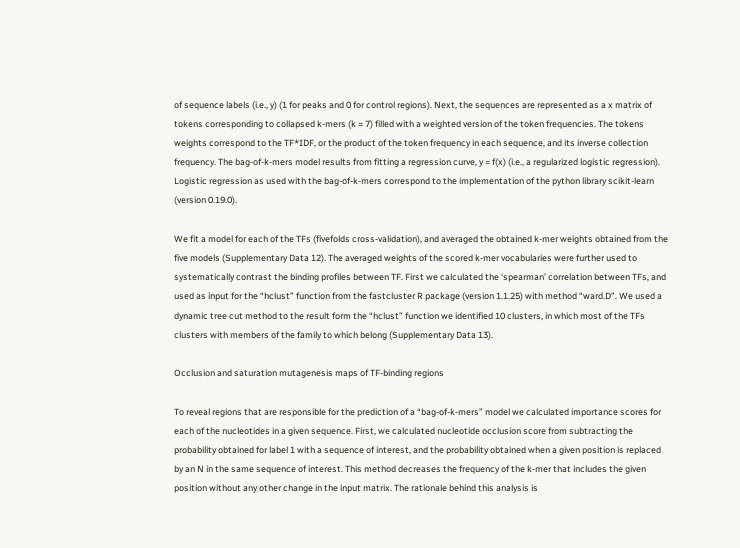of sequence labels (i.e., y) (1 for peaks and 0 for control regions). Next, the sequences are represented as a x matrix of tokens corresponding to collapsed k-mers (k = 7) filled with a weighted version of the token frequencies. The tokens weights correspond to the TF*IDF, or the product of the token frequency in each sequence, and its inverse collection frequency. The bag-of-k-mers model results from fitting a regression curve, y = f(x) (i.e., a regularized logistic regression). Logistic regression as used with the bag-of-k-mers correspond to the implementation of the python library scikit-learn (version 0.19.0).

We fit a model for each of the TFs (fivefolds cross-validation), and averaged the obtained k-mer weights obtained from the five models (Supplementary Data 12). The averaged weights of the scored k-mer vocabularies were further used to systematically contrast the binding profiles between TF. First we calculated the ‘spearman’ correlation between TFs, and used as input for the “hclust” function from the fastcluster R package (version 1.1.25) with method “ward.D”. We used a dynamic tree cut method to the result form the “hclust” function we identified 10 clusters, in which most of the TFs clusters with members of the family to which belong (Supplementary Data 13).

Occlusion and saturation mutagenesis maps of TF-binding regions

To reveal regions that are responsible for the prediction of a “bag-of-k-mers” model we calculated importance scores for each of the nucleotides in a given sequence. First, we calculated nucleotide occlusion score from subtracting the probability obtained for label 1 with a sequence of interest, and the probability obtained when a given position is replaced by an N in the same sequence of interest. This method decreases the frequency of the k-mer that includes the given position without any other change in the input matrix. The rationale behind this analysis is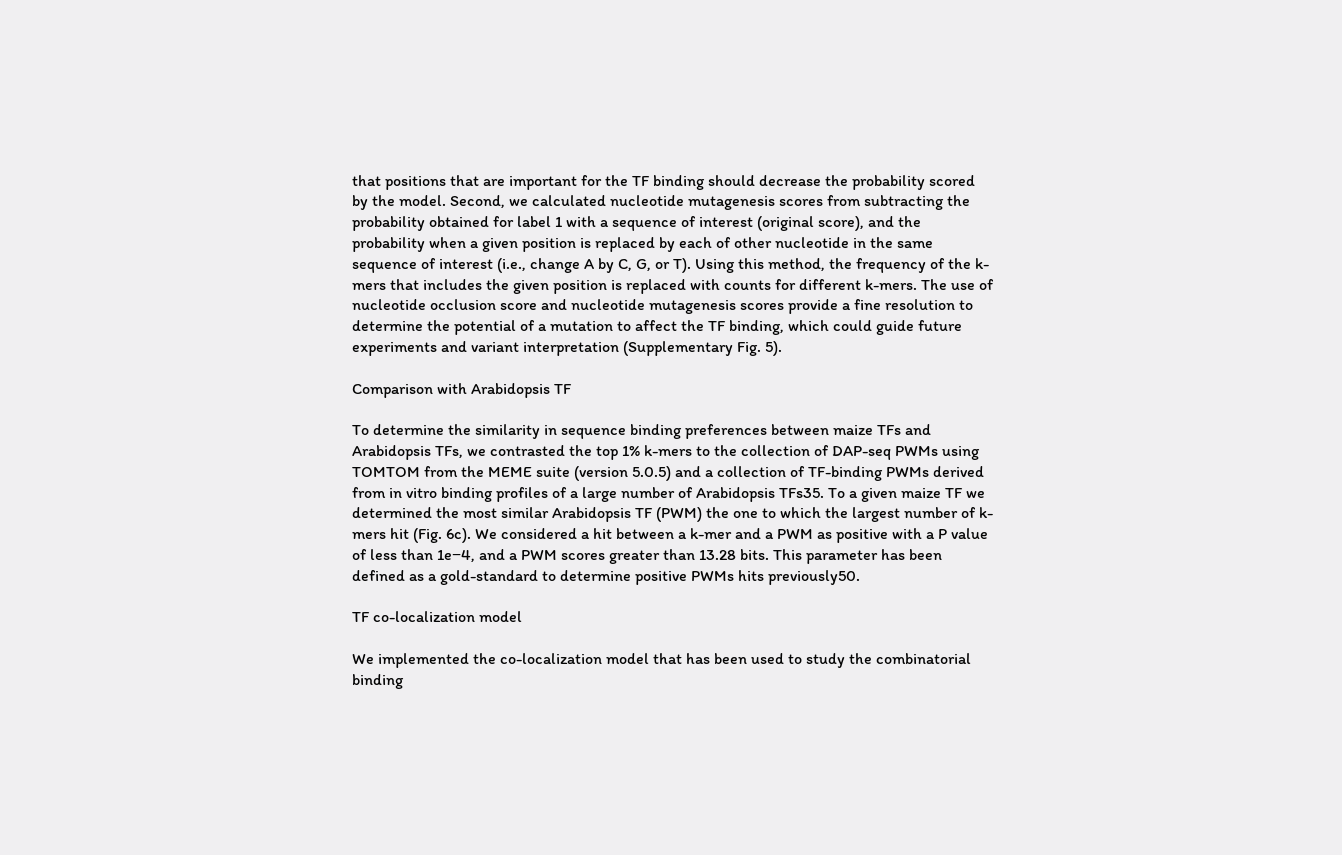that positions that are important for the TF binding should decrease the probability scored by the model. Second, we calculated nucleotide mutagenesis scores from subtracting the probability obtained for label 1 with a sequence of interest (original score), and the probability when a given position is replaced by each of other nucleotide in the same sequence of interest (i.e., change A by C, G, or T). Using this method, the frequency of the k-mers that includes the given position is replaced with counts for different k-mers. The use of nucleotide occlusion score and nucleotide mutagenesis scores provide a fine resolution to determine the potential of a mutation to affect the TF binding, which could guide future experiments and variant interpretation (Supplementary Fig. 5).

Comparison with Arabidopsis TF

To determine the similarity in sequence binding preferences between maize TFs and Arabidopsis TFs, we contrasted the top 1% k-mers to the collection of DAP-seq PWMs using TOMTOM from the MEME suite (version 5.0.5) and a collection of TF-binding PWMs derived from in vitro binding profiles of a large number of Arabidopsis TFs35. To a given maize TF we determined the most similar Arabidopsis TF (PWM) the one to which the largest number of k-mers hit (Fig. 6c). We considered a hit between a k-mer and a PWM as positive with a P value of less than 1e−4, and a PWM scores greater than 13.28 bits. This parameter has been defined as a gold-standard to determine positive PWMs hits previously50.

TF co-localization model

We implemented the co-localization model that has been used to study the combinatorial binding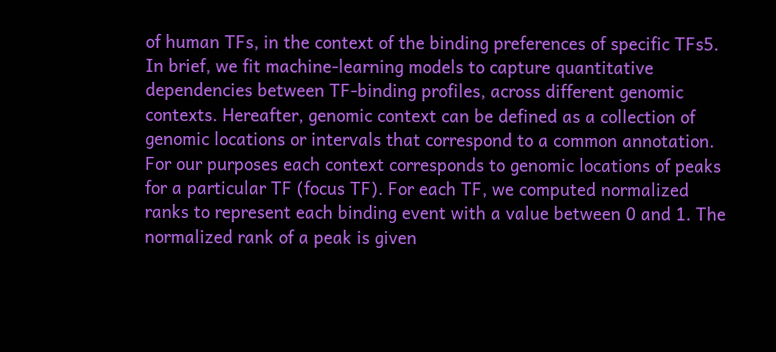of human TFs, in the context of the binding preferences of specific TFs5. In brief, we fit machine-learning models to capture quantitative dependencies between TF-binding profiles, across different genomic contexts. Hereafter, genomic context can be defined as a collection of genomic locations or intervals that correspond to a common annotation. For our purposes each context corresponds to genomic locations of peaks for a particular TF (focus TF). For each TF, we computed normalized ranks to represent each binding event with a value between 0 and 1. The normalized rank of a peak is given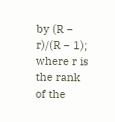by (R − r)/(R − 1); where r is the rank of the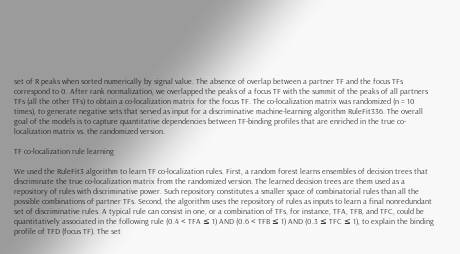set of R peaks when sorted numerically by signal value. The absence of overlap between a partner TF and the focus TFs correspond to 0. After rank normalization, we overlapped the peaks of a focus TF with the summit of the peaks of all partners TFs (all the other TFs) to obtain a co-localization matrix for the focus TF. The co-localization matrix was randomized (n = 10 times), to generate negative sets that served as input for a discriminative machine-learning algorithm RuleFit336. The overall goal of the models is to capture quantitative dependencies between TF-binding profiles that are enriched in the true co-localization matrix vs. the randomized version.

TF co-localization rule learning

We used the RuleFit3 algorithm to learn TF co-localization rules. First, a random forest learns ensembles of decision trees that discriminate the true co-localization matrix from the randomized version. The learned decision trees are them used as a repository of rules with discriminative power. Such repository constitutes a smaller space of combinatorial rules than all the possible combinations of partner TFs. Second, the algorithm uses the repository of rules as inputs to learn a final nonredundant set of discriminative rules. A typical rule can consist in one, or a combination of TFs, for instance, TFA, TFB, and TFC, could be quantitatively associated in the following rule (0.4 < TFA ≤ 1) AND (0.6 < TFB ≤ 1) AND (0.3 ≤ TFC ≤ 1), to explain the binding profile of TFD (focus TF). The set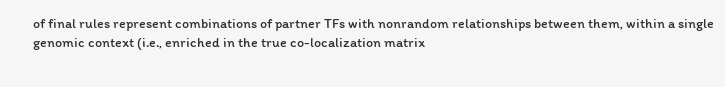of final rules represent combinations of partner TFs with nonrandom relationships between them, within a single genomic context (i.e., enriched in the true co-localization matrix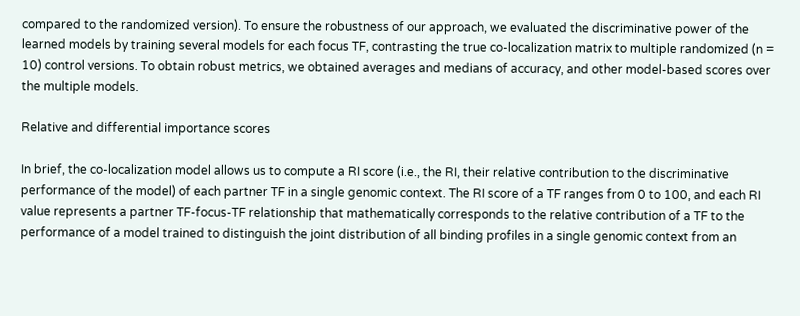compared to the randomized version). To ensure the robustness of our approach, we evaluated the discriminative power of the learned models by training several models for each focus TF, contrasting the true co-localization matrix to multiple randomized (n = 10) control versions. To obtain robust metrics, we obtained averages and medians of accuracy, and other model-based scores over the multiple models.

Relative and differential importance scores

In brief, the co-localization model allows us to compute a RI score (i.e., the RI, their relative contribution to the discriminative performance of the model) of each partner TF in a single genomic context. The RI score of a TF ranges from 0 to 100, and each RI value represents a partner TF-focus-TF relationship that mathematically corresponds to the relative contribution of a TF to the performance of a model trained to distinguish the joint distribution of all binding profiles in a single genomic context from an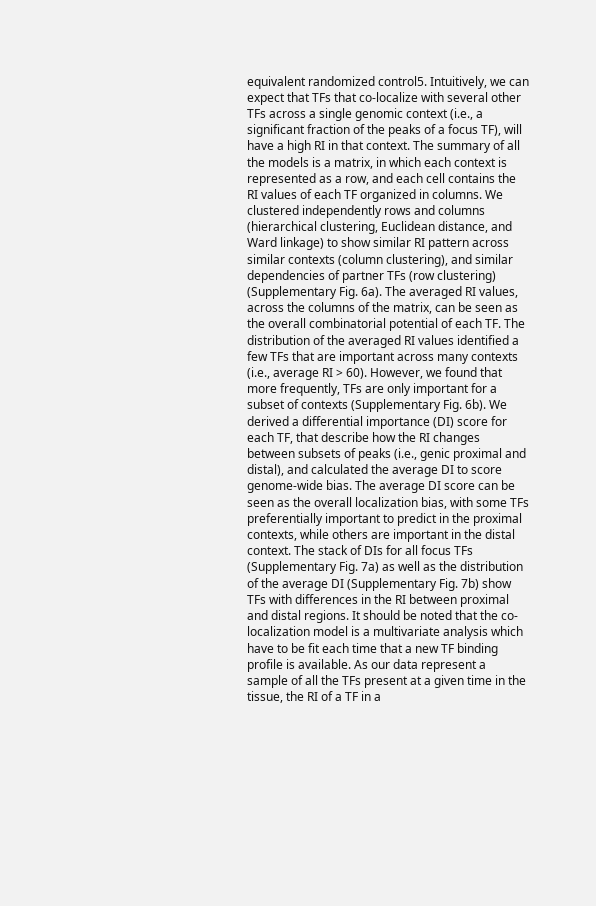equivalent randomized control5. Intuitively, we can expect that TFs that co-localize with several other TFs across a single genomic context (i.e., a significant fraction of the peaks of a focus TF), will have a high RI in that context. The summary of all the models is a matrix, in which each context is represented as a row, and each cell contains the RI values of each TF organized in columns. We clustered independently rows and columns (hierarchical clustering, Euclidean distance, and Ward linkage) to show similar RI pattern across similar contexts (column clustering), and similar dependencies of partner TFs (row clustering) (Supplementary Fig. 6a). The averaged RI values, across the columns of the matrix, can be seen as the overall combinatorial potential of each TF. The distribution of the averaged RI values identified a few TFs that are important across many contexts (i.e., average RI > 60). However, we found that more frequently, TFs are only important for a subset of contexts (Supplementary Fig. 6b). We derived a differential importance (DI) score for each TF, that describe how the RI changes between subsets of peaks (i.e., genic proximal and distal), and calculated the average DI to score genome-wide bias. The average DI score can be seen as the overall localization bias, with some TFs preferentially important to predict in the proximal contexts, while others are important in the distal context. The stack of DIs for all focus TFs (Supplementary Fig. 7a) as well as the distribution of the average DI (Supplementary Fig. 7b) show TFs with differences in the RI between proximal and distal regions. It should be noted that the co-localization model is a multivariate analysis which have to be fit each time that a new TF binding profile is available. As our data represent a sample of all the TFs present at a given time in the tissue, the RI of a TF in a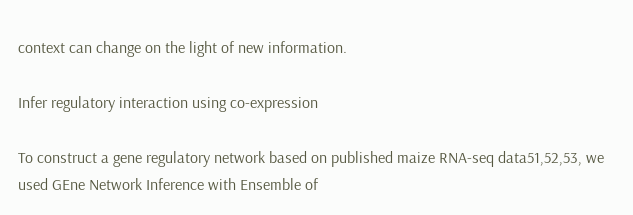context can change on the light of new information.

Infer regulatory interaction using co-expression

To construct a gene regulatory network based on published maize RNA-seq data51,52,53, we used GEne Network Inference with Ensemble of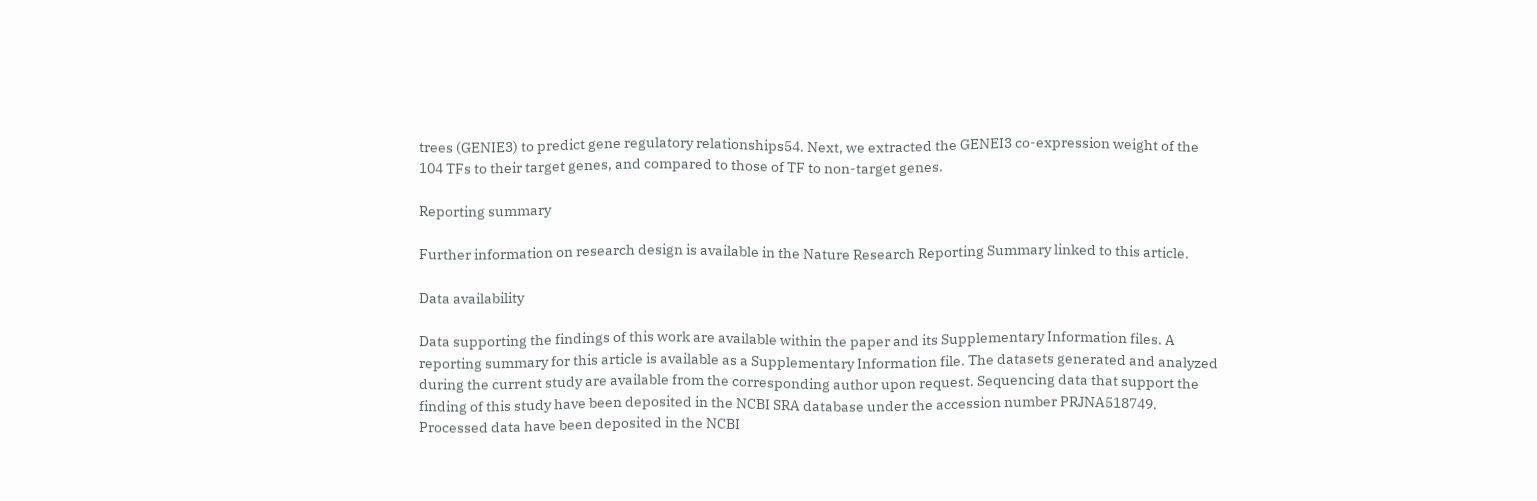trees (GENIE3) to predict gene regulatory relationships54. Next, we extracted the GENEI3 co-expression weight of the 104 TFs to their target genes, and compared to those of TF to non-target genes.

Reporting summary

Further information on research design is available in the Nature Research Reporting Summary linked to this article.

Data availability

Data supporting the findings of this work are available within the paper and its Supplementary Information files. A reporting summary for this article is available as a Supplementary Information file. The datasets generated and analyzed during the current study are available from the corresponding author upon request. Sequencing data that support the finding of this study have been deposited in the NCBI SRA database under the accession number PRJNA518749. Processed data have been deposited in the NCBI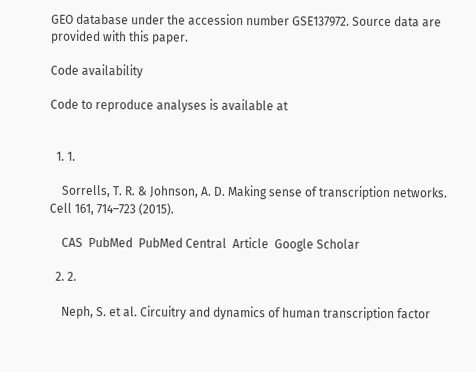GEO database under the accession number GSE137972. Source data are provided with this paper.

Code availability

Code to reproduce analyses is available at


  1. 1.

    Sorrells, T. R. & Johnson, A. D. Making sense of transcription networks. Cell 161, 714–723 (2015).

    CAS  PubMed  PubMed Central  Article  Google Scholar

  2. 2.

    Neph, S. et al. Circuitry and dynamics of human transcription factor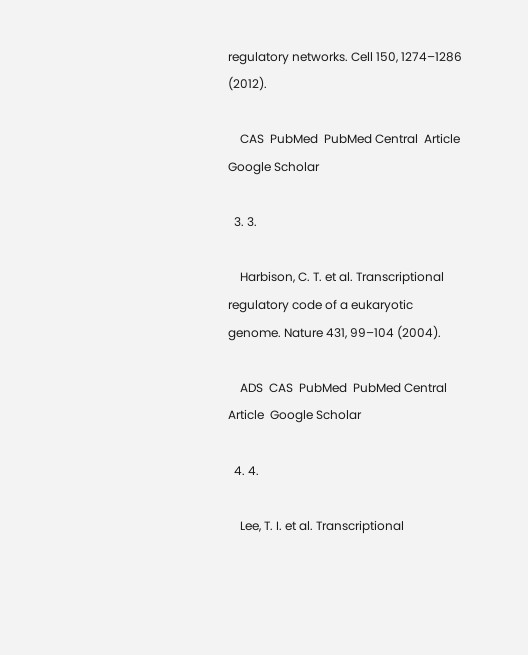regulatory networks. Cell 150, 1274–1286 (2012).

    CAS  PubMed  PubMed Central  Article  Google Scholar

  3. 3.

    Harbison, C. T. et al. Transcriptional regulatory code of a eukaryotic genome. Nature 431, 99–104 (2004).

    ADS  CAS  PubMed  PubMed Central  Article  Google Scholar

  4. 4.

    Lee, T. I. et al. Transcriptional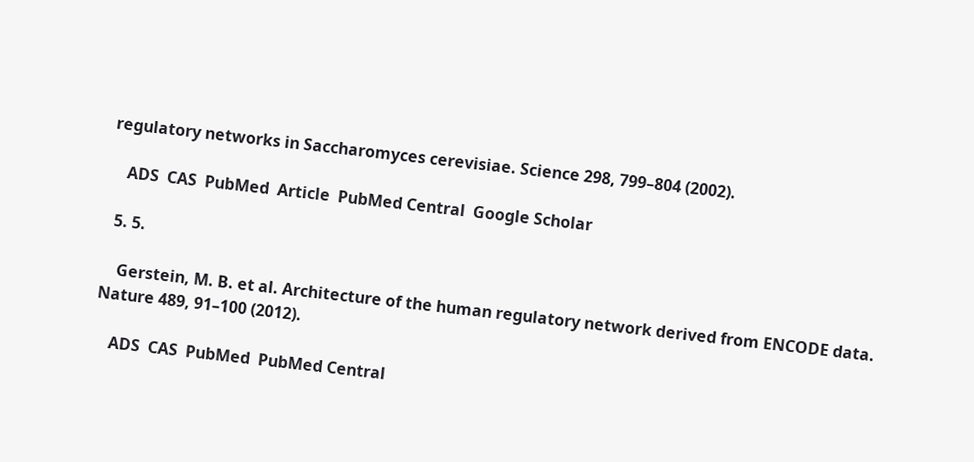regulatory networks in Saccharomyces cerevisiae. Science 298, 799–804 (2002).

    ADS  CAS  PubMed  Article  PubMed Central  Google Scholar

  5. 5.

    Gerstein, M. B. et al. Architecture of the human regulatory network derived from ENCODE data. Nature 489, 91–100 (2012).

    ADS  CAS  PubMed  PubMed Central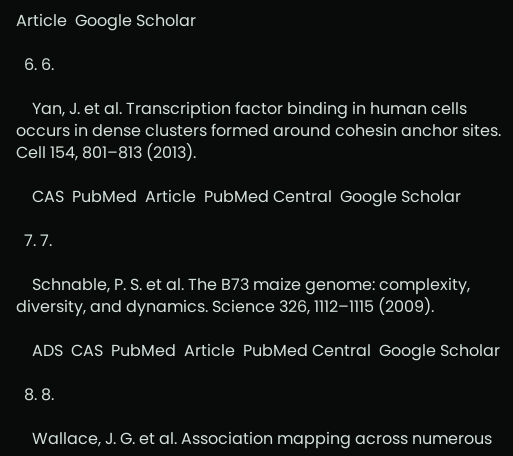Article  Google Scholar

  6. 6.

    Yan, J. et al. Transcription factor binding in human cells occurs in dense clusters formed around cohesin anchor sites. Cell 154, 801–813 (2013).

    CAS  PubMed  Article  PubMed Central  Google Scholar

  7. 7.

    Schnable, P. S. et al. The B73 maize genome: complexity, diversity, and dynamics. Science 326, 1112–1115 (2009).

    ADS  CAS  PubMed  Article  PubMed Central  Google Scholar

  8. 8.

    Wallace, J. G. et al. Association mapping across numerous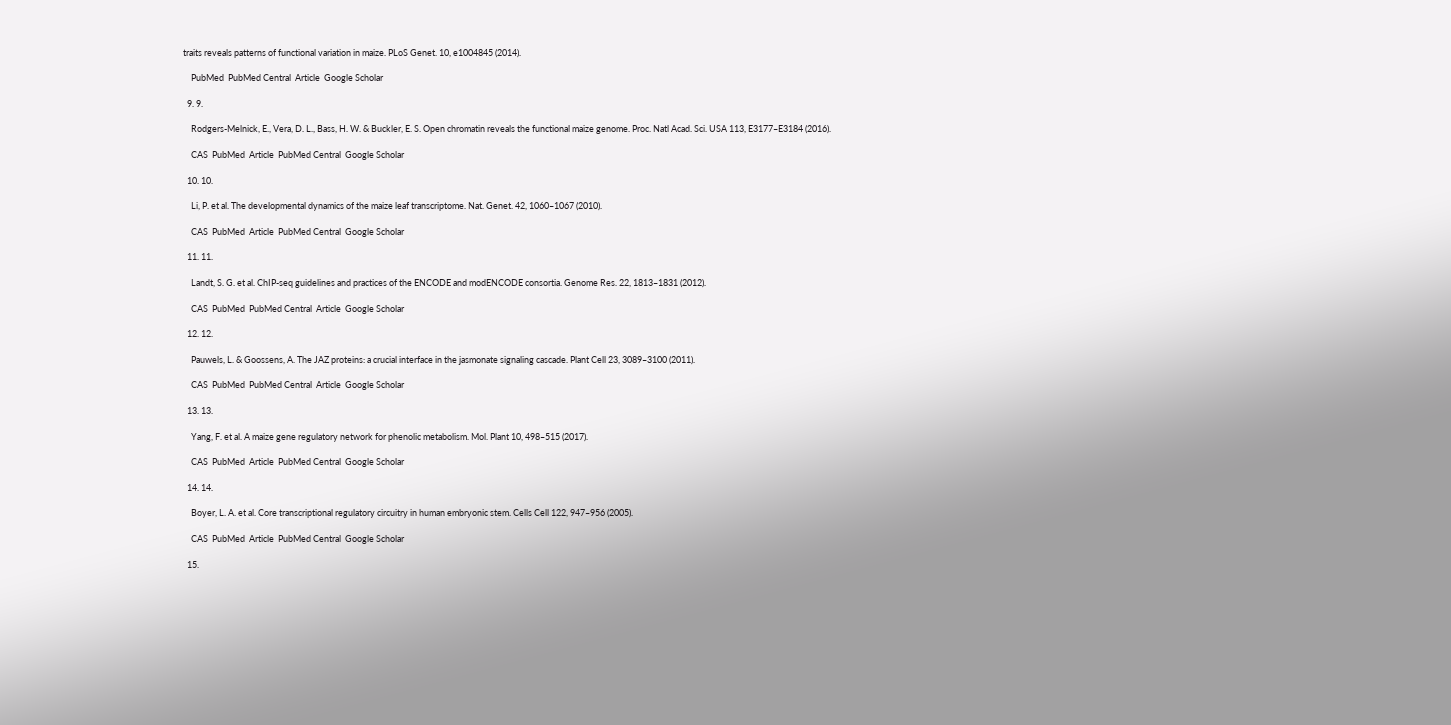traits reveals patterns of functional variation in maize. PLoS Genet. 10, e1004845 (2014).

    PubMed  PubMed Central  Article  Google Scholar

  9. 9.

    Rodgers-Melnick, E., Vera, D. L., Bass, H. W. & Buckler, E. S. Open chromatin reveals the functional maize genome. Proc. Natl Acad. Sci. USA 113, E3177–E3184 (2016).

    CAS  PubMed  Article  PubMed Central  Google Scholar

  10. 10.

    Li, P. et al. The developmental dynamics of the maize leaf transcriptome. Nat. Genet. 42, 1060–1067 (2010).

    CAS  PubMed  Article  PubMed Central  Google Scholar

  11. 11.

    Landt, S. G. et al. ChIP-seq guidelines and practices of the ENCODE and modENCODE consortia. Genome Res. 22, 1813–1831 (2012).

    CAS  PubMed  PubMed Central  Article  Google Scholar

  12. 12.

    Pauwels, L. & Goossens, A. The JAZ proteins: a crucial interface in the jasmonate signaling cascade. Plant Cell 23, 3089–3100 (2011).

    CAS  PubMed  PubMed Central  Article  Google Scholar

  13. 13.

    Yang, F. et al. A maize gene regulatory network for phenolic metabolism. Mol. Plant 10, 498–515 (2017).

    CAS  PubMed  Article  PubMed Central  Google Scholar

  14. 14.

    Boyer, L. A. et al. Core transcriptional regulatory circuitry in human embryonic stem. Cells Cell 122, 947–956 (2005).

    CAS  PubMed  Article  PubMed Central  Google Scholar

  15.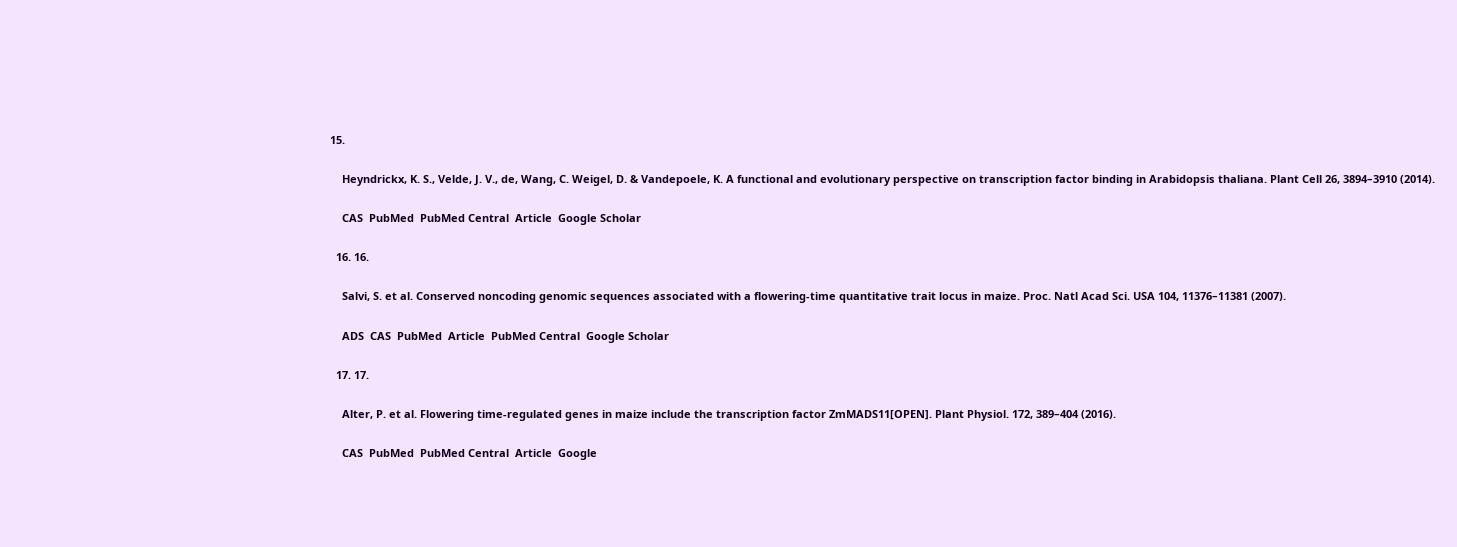15.

    Heyndrickx, K. S., Velde, J. V., de, Wang, C. Weigel, D. & Vandepoele, K. A functional and evolutionary perspective on transcription factor binding in Arabidopsis thaliana. Plant Cell 26, 3894–3910 (2014).

    CAS  PubMed  PubMed Central  Article  Google Scholar

  16. 16.

    Salvi, S. et al. Conserved noncoding genomic sequences associated with a flowering-time quantitative trait locus in maize. Proc. Natl Acad Sci. USA 104, 11376–11381 (2007).

    ADS  CAS  PubMed  Article  PubMed Central  Google Scholar

  17. 17.

    Alter, P. et al. Flowering time-regulated genes in maize include the transcription factor ZmMADS11[OPEN]. Plant Physiol. 172, 389–404 (2016).

    CAS  PubMed  PubMed Central  Article  Google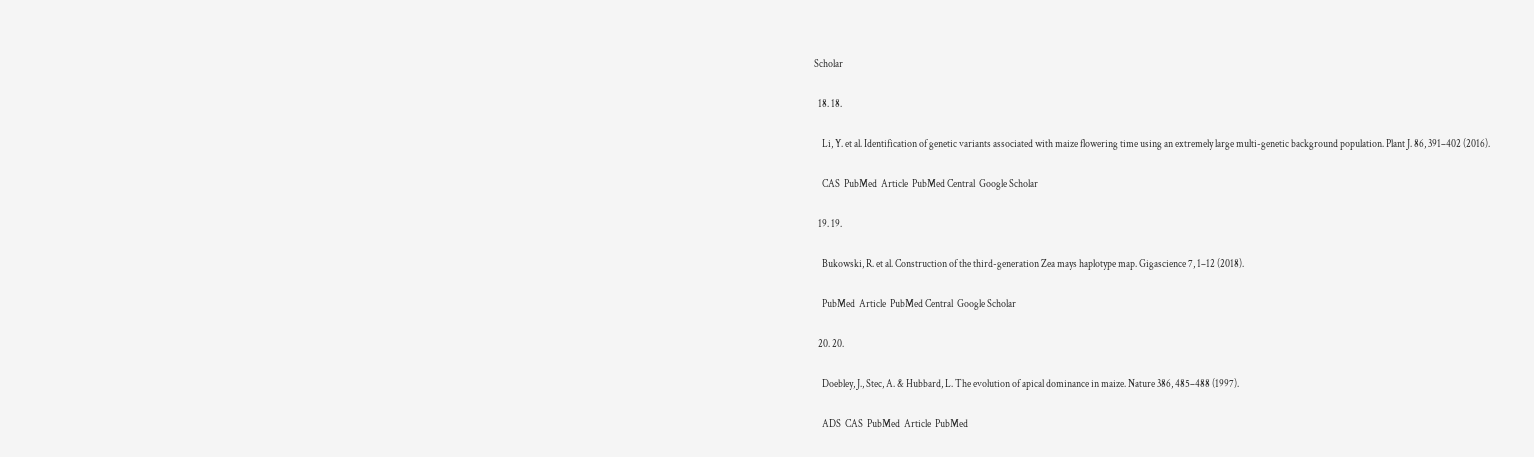Scholar

  18. 18.

    Li, Y. et al. Identification of genetic variants associated with maize flowering time using an extremely large multi-genetic background population. Plant J. 86, 391–402 (2016).

    CAS  PubMed  Article  PubMed Central  Google Scholar

  19. 19.

    Bukowski, R. et al. Construction of the third-generation Zea mays haplotype map. Gigascience 7, 1–12 (2018).

    PubMed  Article  PubMed Central  Google Scholar

  20. 20.

    Doebley, J., Stec, A. & Hubbard, L. The evolution of apical dominance in maize. Nature 386, 485–488 (1997).

    ADS  CAS  PubMed  Article  PubMed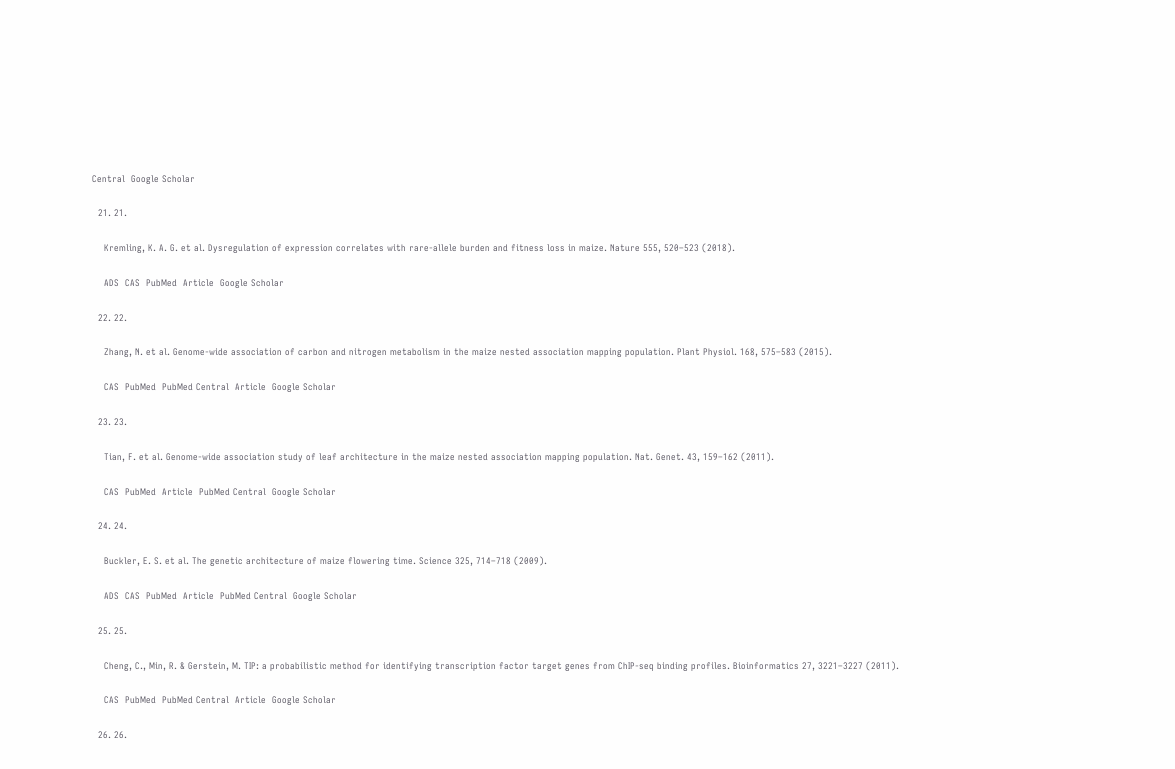Central  Google Scholar

  21. 21.

    Kremling, K. A. G. et al. Dysregulation of expression correlates with rare-allele burden and fitness loss in maize. Nature 555, 520–523 (2018).

    ADS  CAS  PubMed  Article  Google Scholar

  22. 22.

    Zhang, N. et al. Genome-wide association of carbon and nitrogen metabolism in the maize nested association mapping population. Plant Physiol. 168, 575–583 (2015).

    CAS  PubMed  PubMed Central  Article  Google Scholar

  23. 23.

    Tian, F. et al. Genome-wide association study of leaf architecture in the maize nested association mapping population. Nat. Genet. 43, 159–162 (2011).

    CAS  PubMed  Article  PubMed Central  Google Scholar

  24. 24.

    Buckler, E. S. et al. The genetic architecture of maize flowering time. Science 325, 714–718 (2009).

    ADS  CAS  PubMed  Article  PubMed Central  Google Scholar

  25. 25.

    Cheng, C., Min, R. & Gerstein, M. TIP: a probabilistic method for identifying transcription factor target genes from ChIP-seq binding profiles. Bioinformatics 27, 3221–3227 (2011).

    CAS  PubMed  PubMed Central  Article  Google Scholar

  26. 26.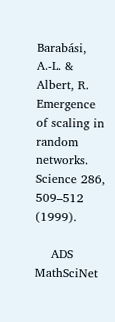Barabási, A.-L. & Albert, R. Emergence of scaling in random networks. Science 286, 509–512 (1999).

    ADS  MathSciNet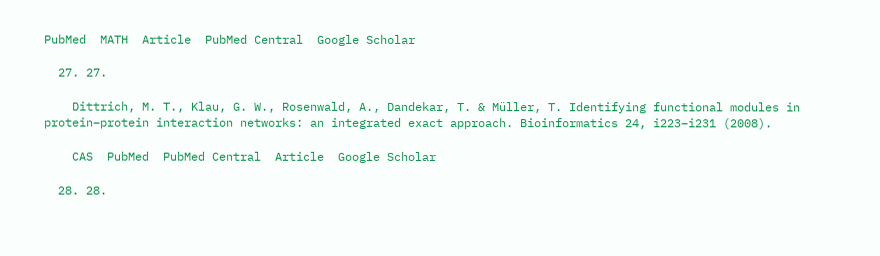PubMed  MATH  Article  PubMed Central  Google Scholar

  27. 27.

    Dittrich, M. T., Klau, G. W., Rosenwald, A., Dandekar, T. & Müller, T. Identifying functional modules in protein–protein interaction networks: an integrated exact approach. Bioinformatics 24, i223–i231 (2008).

    CAS  PubMed  PubMed Central  Article  Google Scholar

  28. 28.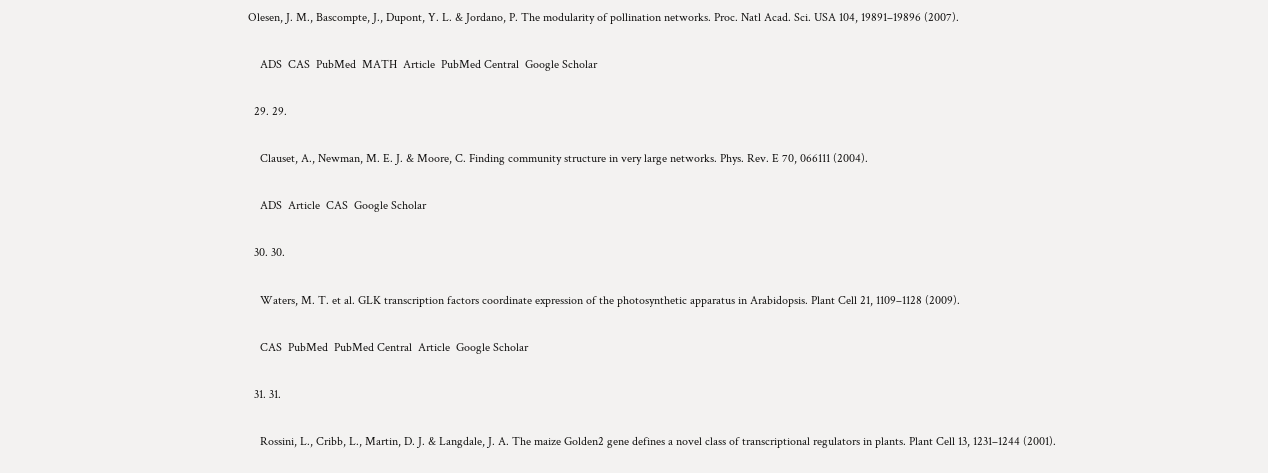Olesen, J. M., Bascompte, J., Dupont, Y. L. & Jordano, P. The modularity of pollination networks. Proc. Natl Acad. Sci. USA 104, 19891–19896 (2007).

    ADS  CAS  PubMed  MATH  Article  PubMed Central  Google Scholar

  29. 29.

    Clauset, A., Newman, M. E. J. & Moore, C. Finding community structure in very large networks. Phys. Rev. E 70, 066111 (2004).

    ADS  Article  CAS  Google Scholar

  30. 30.

    Waters, M. T. et al. GLK transcription factors coordinate expression of the photosynthetic apparatus in Arabidopsis. Plant Cell 21, 1109–1128 (2009).

    CAS  PubMed  PubMed Central  Article  Google Scholar

  31. 31.

    Rossini, L., Cribb, L., Martin, D. J. & Langdale, J. A. The maize Golden2 gene defines a novel class of transcriptional regulators in plants. Plant Cell 13, 1231–1244 (2001).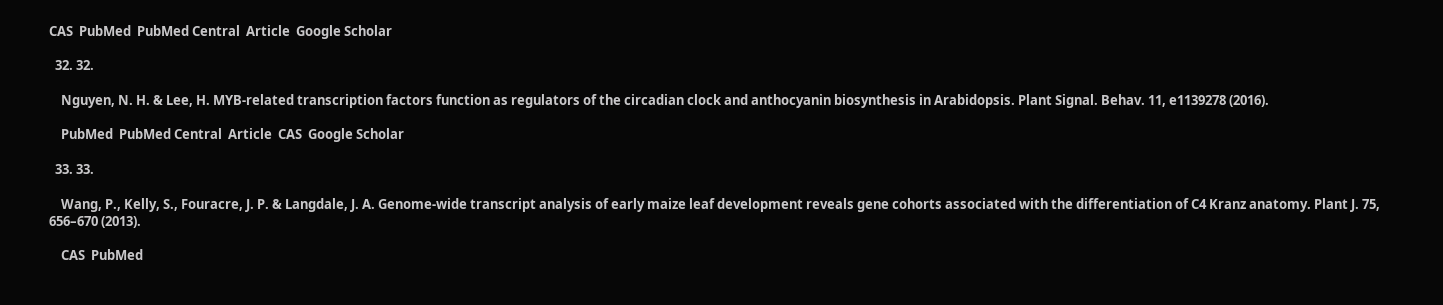CAS  PubMed  PubMed Central  Article  Google Scholar

  32. 32.

    Nguyen, N. H. & Lee, H. MYB-related transcription factors function as regulators of the circadian clock and anthocyanin biosynthesis in Arabidopsis. Plant Signal. Behav. 11, e1139278 (2016).

    PubMed  PubMed Central  Article  CAS  Google Scholar

  33. 33.

    Wang, P., Kelly, S., Fouracre, J. P. & Langdale, J. A. Genome-wide transcript analysis of early maize leaf development reveals gene cohorts associated with the differentiation of C4 Kranz anatomy. Plant J. 75, 656–670 (2013).

    CAS  PubMed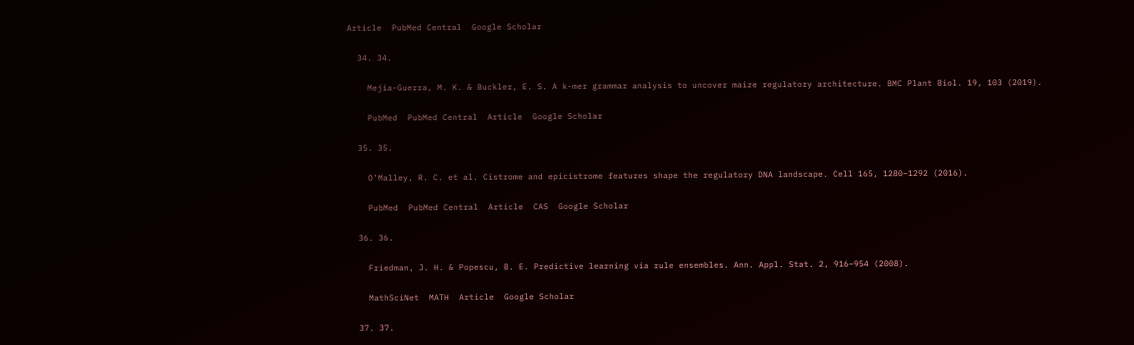Article  PubMed Central  Google Scholar

  34. 34.

    Mejía-Guerra, M. K. & Buckler, E. S. A k-mer grammar analysis to uncover maize regulatory architecture. BMC Plant Biol. 19, 103 (2019).

    PubMed  PubMed Central  Article  Google Scholar

  35. 35.

    O’Malley, R. C. et al. Cistrome and epicistrome features shape the regulatory DNA landscape. Cell 165, 1280–1292 (2016).

    PubMed  PubMed Central  Article  CAS  Google Scholar

  36. 36.

    Friedman, J. H. & Popescu, B. E. Predictive learning via rule ensembles. Ann. Appl. Stat. 2, 916–954 (2008).

    MathSciNet  MATH  Article  Google Scholar

  37. 37.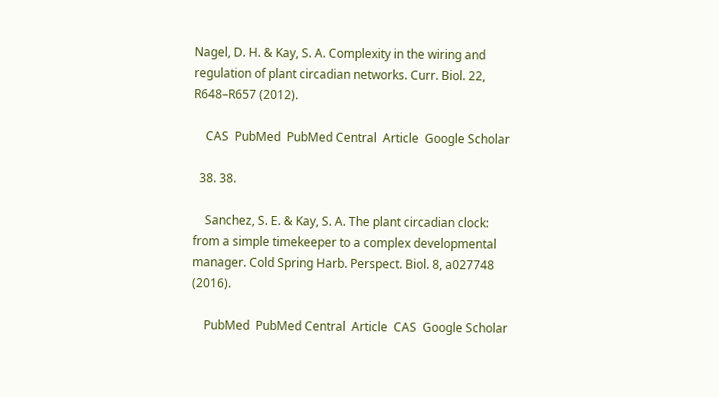Nagel, D. H. & Kay, S. A. Complexity in the wiring and regulation of plant circadian networks. Curr. Biol. 22, R648–R657 (2012).

    CAS  PubMed  PubMed Central  Article  Google Scholar

  38. 38.

    Sanchez, S. E. & Kay, S. A. The plant circadian clock: from a simple timekeeper to a complex developmental manager. Cold Spring Harb. Perspect. Biol. 8, a027748 (2016).

    PubMed  PubMed Central  Article  CAS  Google Scholar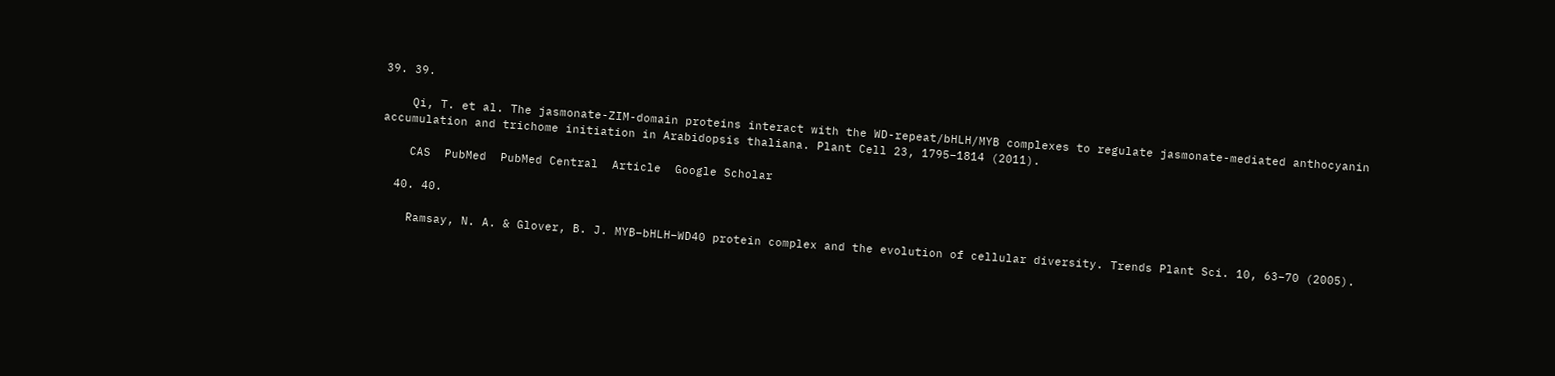39. 39.

    Qi, T. et al. The jasmonate-ZIM-domain proteins interact with the WD-repeat/bHLH/MYB complexes to regulate jasmonate-mediated anthocyanin accumulation and trichome initiation in Arabidopsis thaliana. Plant Cell 23, 1795–1814 (2011).

    CAS  PubMed  PubMed Central  Article  Google Scholar

  40. 40.

    Ramsay, N. A. & Glover, B. J. MYB–bHLH–WD40 protein complex and the evolution of cellular diversity. Trends Plant Sci. 10, 63–70 (2005).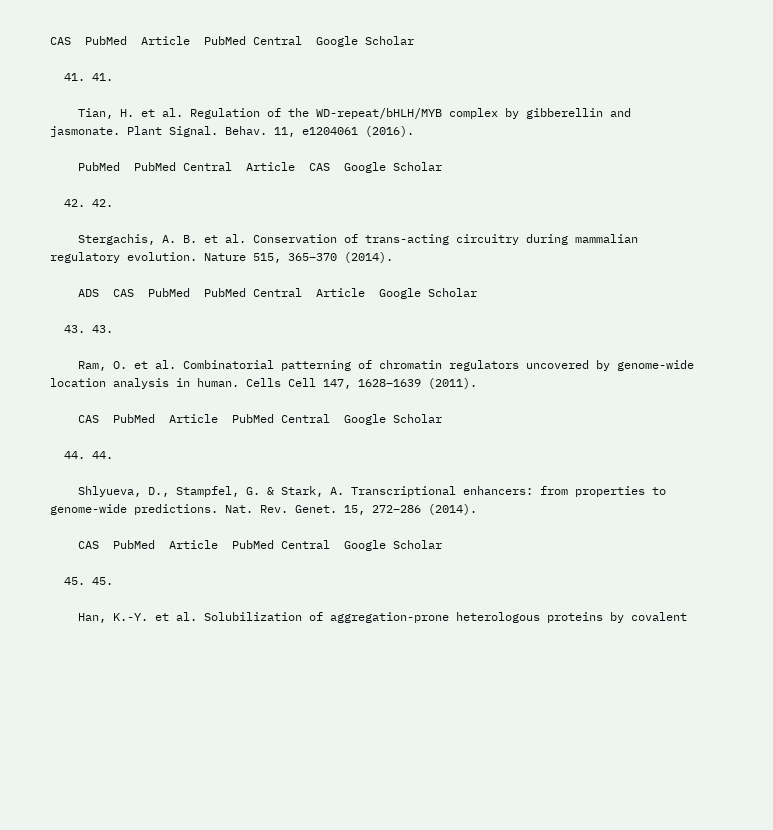CAS  PubMed  Article  PubMed Central  Google Scholar

  41. 41.

    Tian, H. et al. Regulation of the WD-repeat/bHLH/MYB complex by gibberellin and jasmonate. Plant Signal. Behav. 11, e1204061 (2016).

    PubMed  PubMed Central  Article  CAS  Google Scholar

  42. 42.

    Stergachis, A. B. et al. Conservation of trans-acting circuitry during mammalian regulatory evolution. Nature 515, 365–370 (2014).

    ADS  CAS  PubMed  PubMed Central  Article  Google Scholar

  43. 43.

    Ram, O. et al. Combinatorial patterning of chromatin regulators uncovered by genome-wide location analysis in human. Cells Cell 147, 1628–1639 (2011).

    CAS  PubMed  Article  PubMed Central  Google Scholar

  44. 44.

    Shlyueva, D., Stampfel, G. & Stark, A. Transcriptional enhancers: from properties to genome-wide predictions. Nat. Rev. Genet. 15, 272–286 (2014).

    CAS  PubMed  Article  PubMed Central  Google Scholar

  45. 45.

    Han, K.-Y. et al. Solubilization of aggregation-prone heterologous proteins by covalent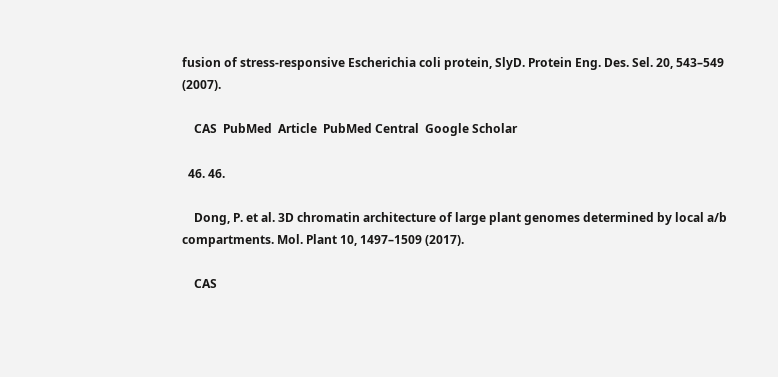fusion of stress-responsive Escherichia coli protein, SlyD. Protein Eng. Des. Sel. 20, 543–549 (2007).

    CAS  PubMed  Article  PubMed Central  Google Scholar

  46. 46.

    Dong, P. et al. 3D chromatin architecture of large plant genomes determined by local a/b compartments. Mol. Plant 10, 1497–1509 (2017).

    CAS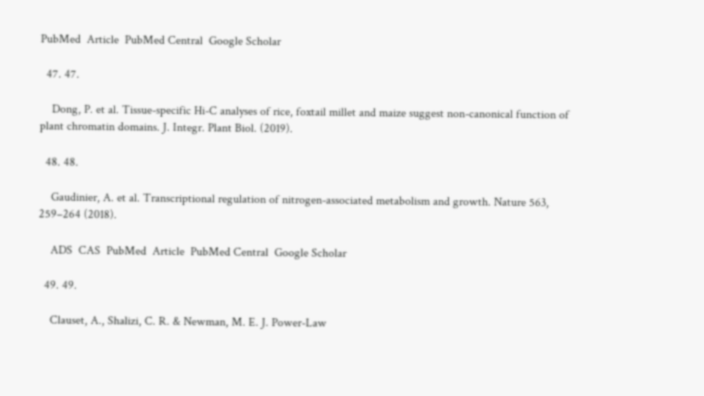PubMed  Article  PubMed Central  Google Scholar

  47. 47.

    Dong, P. et al. Tissue-specific Hi-C analyses of rice, foxtail millet and maize suggest non-canonical function of plant chromatin domains. J. Integr. Plant Biol. (2019).

  48. 48.

    Gaudinier, A. et al. Transcriptional regulation of nitrogen-associated metabolism and growth. Nature 563, 259–264 (2018).

    ADS  CAS  PubMed  Article  PubMed Central  Google Scholar

  49. 49.

    Clauset, A., Shalizi, C. R. & Newman, M. E. J. Power-Law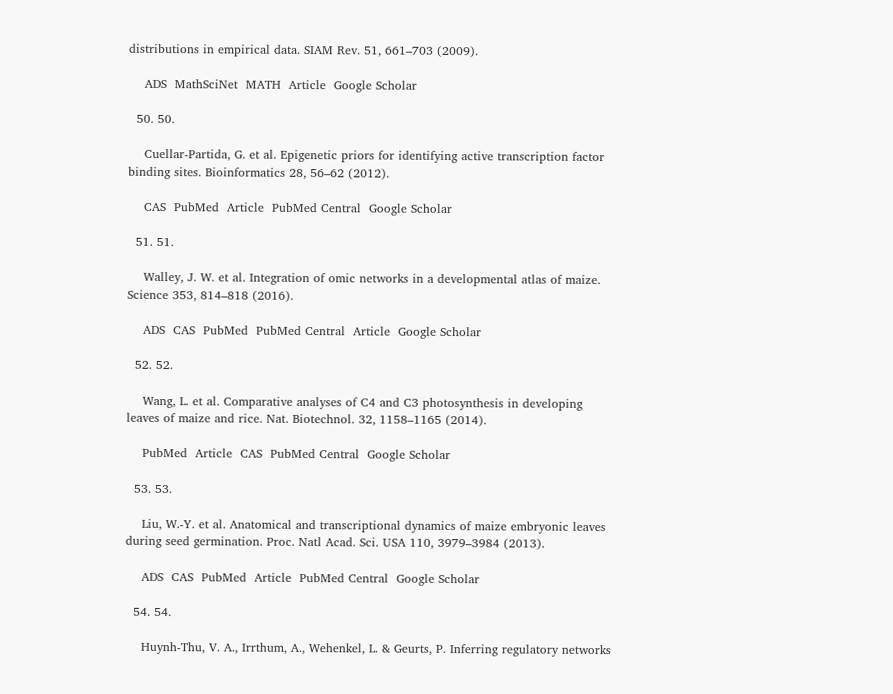distributions in empirical data. SIAM Rev. 51, 661–703 (2009).

    ADS  MathSciNet  MATH  Article  Google Scholar

  50. 50.

    Cuellar-Partida, G. et al. Epigenetic priors for identifying active transcription factor binding sites. Bioinformatics 28, 56–62 (2012).

    CAS  PubMed  Article  PubMed Central  Google Scholar

  51. 51.

    Walley, J. W. et al. Integration of omic networks in a developmental atlas of maize. Science 353, 814–818 (2016).

    ADS  CAS  PubMed  PubMed Central  Article  Google Scholar

  52. 52.

    Wang, L. et al. Comparative analyses of C4 and C3 photosynthesis in developing leaves of maize and rice. Nat. Biotechnol. 32, 1158–1165 (2014).

    PubMed  Article  CAS  PubMed Central  Google Scholar

  53. 53.

    Liu, W.-Y. et al. Anatomical and transcriptional dynamics of maize embryonic leaves during seed germination. Proc. Natl Acad. Sci. USA 110, 3979–3984 (2013).

    ADS  CAS  PubMed  Article  PubMed Central  Google Scholar

  54. 54.

    Huynh-Thu, V. A., Irrthum, A., Wehenkel, L. & Geurts, P. Inferring regulatory networks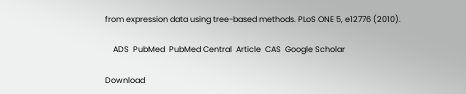from expression data using tree-based methods. PLoS ONE 5, e12776 (2010).

    ADS  PubMed  PubMed Central  Article  CAS  Google Scholar

Download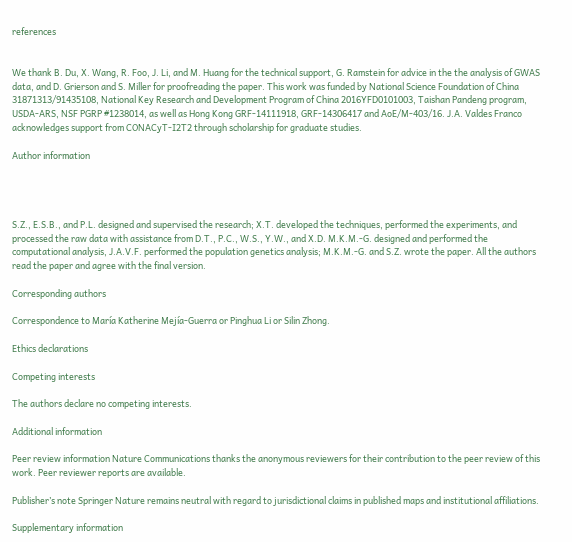references


We thank B. Du, X. Wang, R. Foo, J. Li, and M. Huang for the technical support, G. Ramstein for advice in the the analysis of GWAS data, and D. Grierson and S. Miller for proofreading the paper. This work was funded by National Science Foundation of China 31871313/91435108, National Key Research and Development Program of China 2016YFD0101003, Taishan Pandeng program, USDA-ARS, NSF PGRP #1238014, as well as Hong Kong GRF-14111918, GRF-14306417 and AoE/M-403/16. J.A. Valdes Franco acknowledges support from CONACyT-I2T2 through scholarship for graduate studies.

Author information




S.Z., E.S.B., and P.L. designed and supervised the research; X.T. developed the techniques, performed the experiments, and processed the raw data with assistance from D.T., P.C., W.S., Y.W., and X.D. M.K.M.-G. designed and performed the computational analysis, J.A.V.F. performed the population genetics analysis; M.K.M.-G. and S.Z. wrote the paper. All the authors read the paper and agree with the final version.

Corresponding authors

Correspondence to María Katherine Mejía-Guerra or Pinghua Li or Silin Zhong.

Ethics declarations

Competing interests

The authors declare no competing interests.

Additional information

Peer review information Nature Communications thanks the anonymous reviewers for their contribution to the peer review of this work. Peer reviewer reports are available.

Publisher’s note Springer Nature remains neutral with regard to jurisdictional claims in published maps and institutional affiliations.

Supplementary information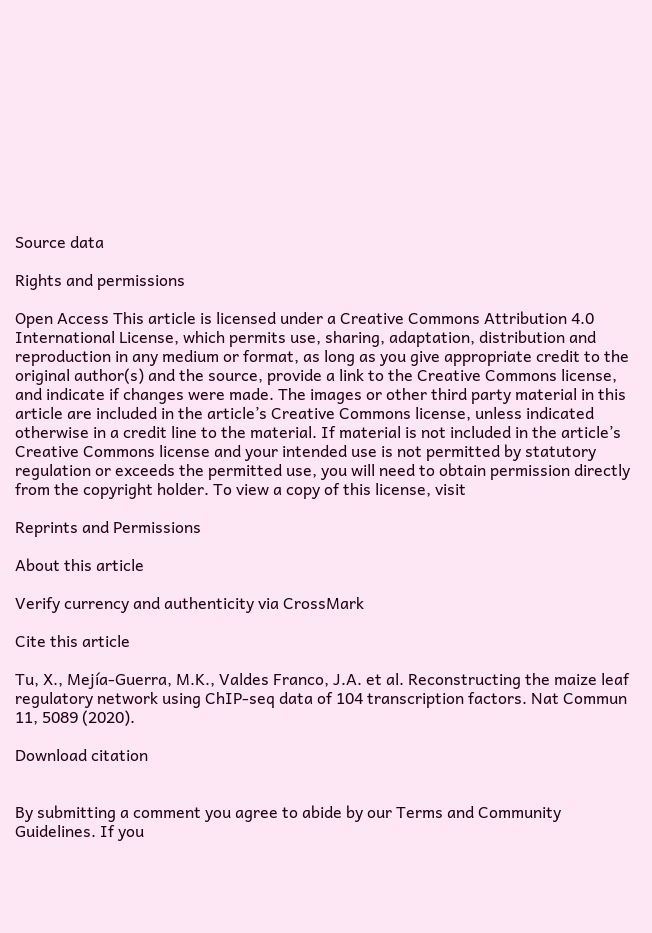Source data

Rights and permissions

Open Access This article is licensed under a Creative Commons Attribution 4.0 International License, which permits use, sharing, adaptation, distribution and reproduction in any medium or format, as long as you give appropriate credit to the original author(s) and the source, provide a link to the Creative Commons license, and indicate if changes were made. The images or other third party material in this article are included in the article’s Creative Commons license, unless indicated otherwise in a credit line to the material. If material is not included in the article’s Creative Commons license and your intended use is not permitted by statutory regulation or exceeds the permitted use, you will need to obtain permission directly from the copyright holder. To view a copy of this license, visit

Reprints and Permissions

About this article

Verify currency and authenticity via CrossMark

Cite this article

Tu, X., Mejía-Guerra, M.K., Valdes Franco, J.A. et al. Reconstructing the maize leaf regulatory network using ChIP-seq data of 104 transcription factors. Nat Commun 11, 5089 (2020).

Download citation


By submitting a comment you agree to abide by our Terms and Community Guidelines. If you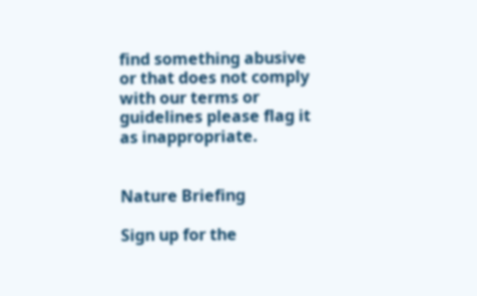find something abusive or that does not comply with our terms or guidelines please flag it as inappropriate.


Nature Briefing

Sign up for the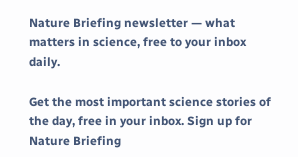Nature Briefing newsletter — what matters in science, free to your inbox daily.

Get the most important science stories of the day, free in your inbox. Sign up for Nature Briefing